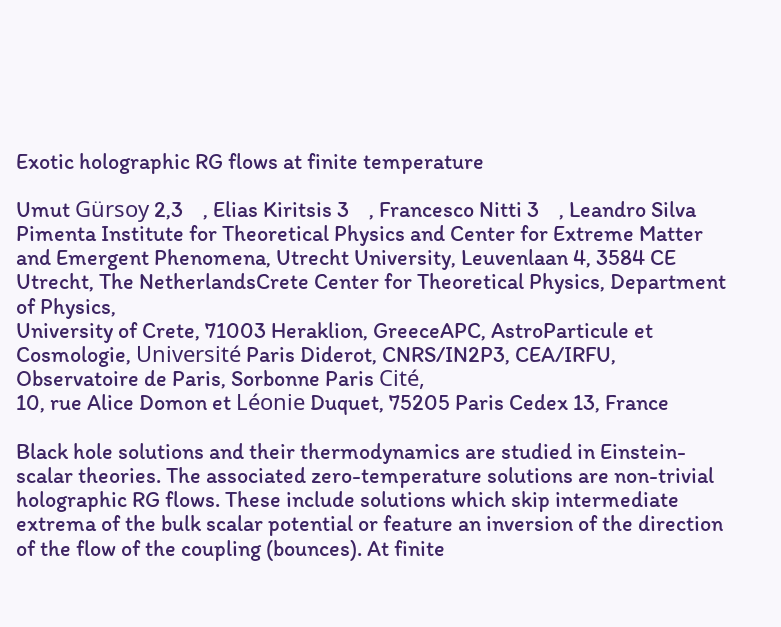Exotic holographic RG flows at finite temperature

Umut Gürsoy 2,3    , Elias Kiritsis 3    , Francesco Nitti 3    , Leandro Silva Pimenta Institute for Theoretical Physics and Center for Extreme Matter and Emergent Phenomena, Utrecht University, Leuvenlaan 4, 3584 CE Utrecht, The NetherlandsCrete Center for Theoretical Physics, Department of Physics,
University of Crete, 71003 Heraklion, GreeceAPC, AstroParticule et Cosmologie, Université Paris Diderot, CNRS/IN2P3, CEA/IRFU,
Observatoire de Paris, Sorbonne Paris Cité,
10, rue Alice Domon et Léonie Duquet, 75205 Paris Cedex 13, France

Black hole solutions and their thermodynamics are studied in Einstein-scalar theories. The associated zero-temperature solutions are non-trivial holographic RG flows. These include solutions which skip intermediate extrema of the bulk scalar potential or feature an inversion of the direction of the flow of the coupling (bounces). At finite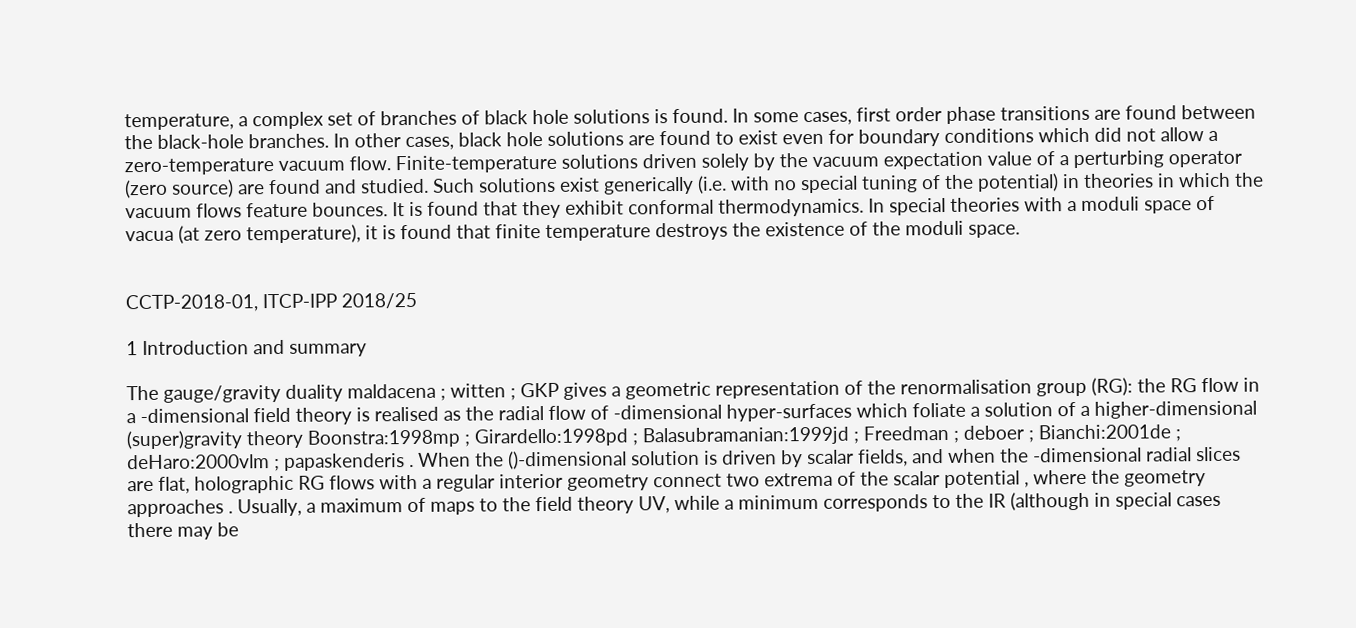temperature, a complex set of branches of black hole solutions is found. In some cases, first order phase transitions are found between the black-hole branches. In other cases, black hole solutions are found to exist even for boundary conditions which did not allow a zero-temperature vacuum flow. Finite-temperature solutions driven solely by the vacuum expectation value of a perturbing operator (zero source) are found and studied. Such solutions exist generically (i.e. with no special tuning of the potential) in theories in which the vacuum flows feature bounces. It is found that they exhibit conformal thermodynamics. In special theories with a moduli space of vacua (at zero temperature), it is found that finite temperature destroys the existence of the moduli space.


CCTP-2018-01, ITCP-IPP 2018/25

1 Introduction and summary

The gauge/gravity duality maldacena ; witten ; GKP gives a geometric representation of the renormalisation group (RG): the RG flow in a -dimensional field theory is realised as the radial flow of -dimensional hyper-surfaces which foliate a solution of a higher-dimensional (super)gravity theory Boonstra:1998mp ; Girardello:1998pd ; Balasubramanian:1999jd ; Freedman ; deboer ; Bianchi:2001de ; deHaro:2000vlm ; papaskenderis . When the ()-dimensional solution is driven by scalar fields, and when the -dimensional radial slices are flat, holographic RG flows with a regular interior geometry connect two extrema of the scalar potential , where the geometry approaches . Usually, a maximum of maps to the field theory UV, while a minimum corresponds to the IR (although in special cases there may be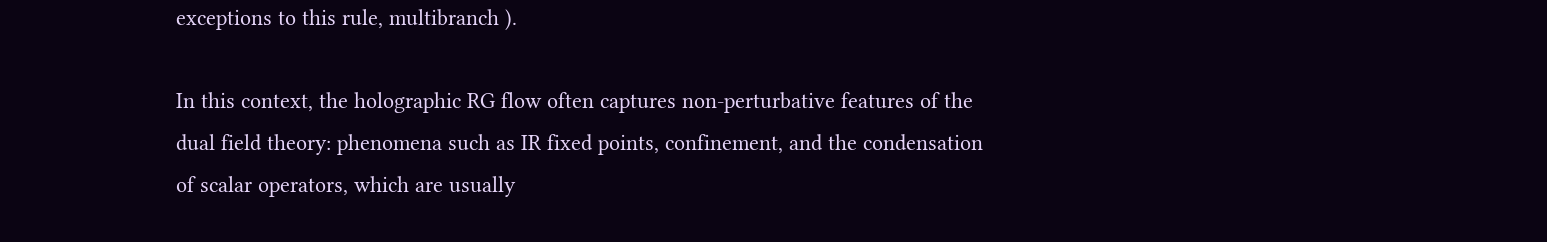exceptions to this rule, multibranch ).

In this context, the holographic RG flow often captures non-perturbative features of the dual field theory: phenomena such as IR fixed points, confinement, and the condensation of scalar operators, which are usually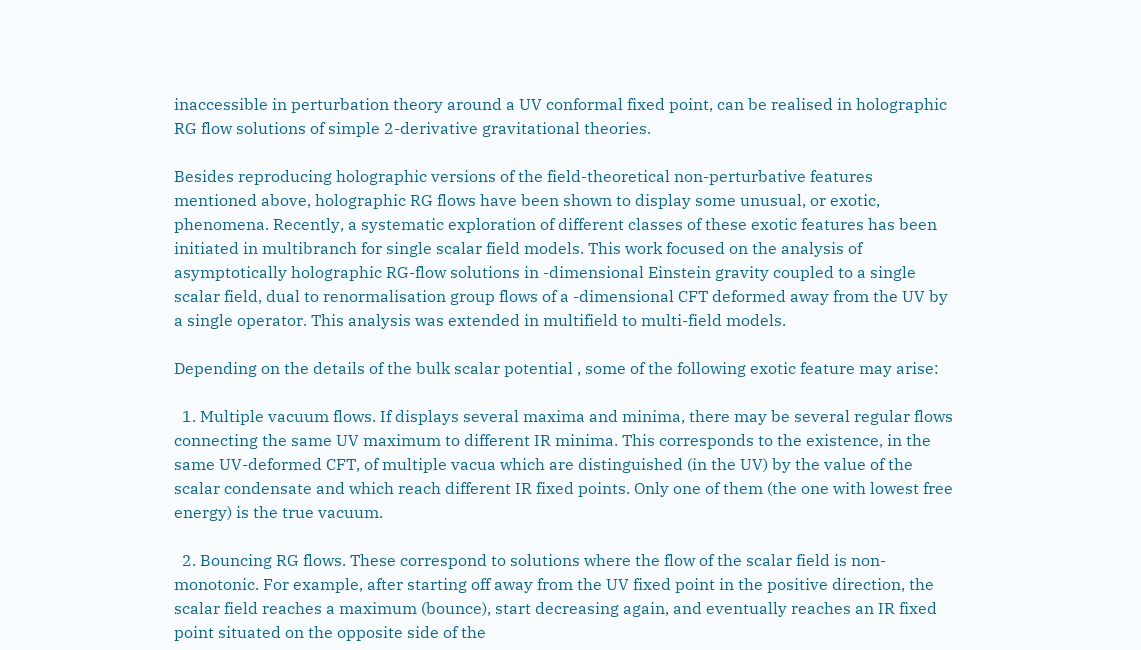inaccessible in perturbation theory around a UV conformal fixed point, can be realised in holographic RG flow solutions of simple 2-derivative gravitational theories.

Besides reproducing holographic versions of the field-theoretical non-perturbative features mentioned above, holographic RG flows have been shown to display some unusual, or exotic, phenomena. Recently, a systematic exploration of different classes of these exotic features has been initiated in multibranch for single scalar field models. This work focused on the analysis of asymptotically holographic RG-flow solutions in -dimensional Einstein gravity coupled to a single scalar field, dual to renormalisation group flows of a -dimensional CFT deformed away from the UV by a single operator. This analysis was extended in multifield to multi-field models.

Depending on the details of the bulk scalar potential , some of the following exotic feature may arise:

  1. Multiple vacuum flows. If displays several maxima and minima, there may be several regular flows connecting the same UV maximum to different IR minima. This corresponds to the existence, in the same UV-deformed CFT, of multiple vacua which are distinguished (in the UV) by the value of the scalar condensate and which reach different IR fixed points. Only one of them (the one with lowest free energy) is the true vacuum.

  2. Bouncing RG flows. These correspond to solutions where the flow of the scalar field is non-monotonic. For example, after starting off away from the UV fixed point in the positive direction, the scalar field reaches a maximum (bounce), start decreasing again, and eventually reaches an IR fixed point situated on the opposite side of the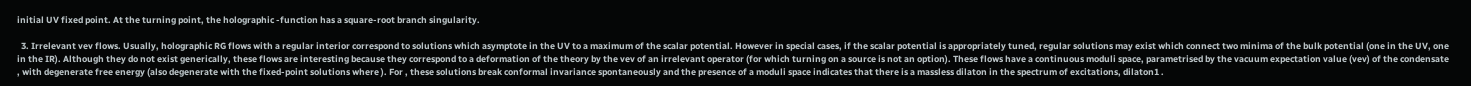initial UV fixed point. At the turning point, the holographic -function has a square-root branch singularity.

  3. Irrelevant vev flows. Usually, holographic RG flows with a regular interior correspond to solutions which asymptote in the UV to a maximum of the scalar potential. However in special cases, if the scalar potential is appropriately tuned, regular solutions may exist which connect two minima of the bulk potential (one in the UV, one in the IR). Although they do not exist generically, these flows are interesting because they correspond to a deformation of the theory by the vev of an irrelevant operator (for which turning on a source is not an option). These flows have a continuous moduli space, parametrised by the vacuum expectation value (vev) of the condensate , with degenerate free energy (also degenerate with the fixed-point solutions where ). For , these solutions break conformal invariance spontaneously and the presence of a moduli space indicates that there is a massless dilaton in the spectrum of excitations, dilaton1 .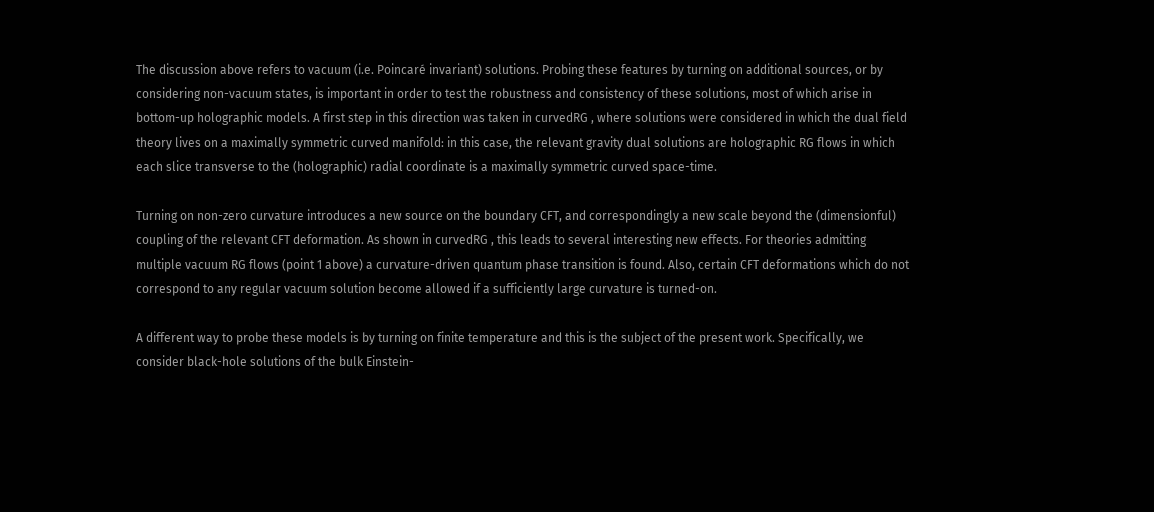The discussion above refers to vacuum (i.e. Poincaré invariant) solutions. Probing these features by turning on additional sources, or by considering non-vacuum states, is important in order to test the robustness and consistency of these solutions, most of which arise in bottom-up holographic models. A first step in this direction was taken in curvedRG , where solutions were considered in which the dual field theory lives on a maximally symmetric curved manifold: in this case, the relevant gravity dual solutions are holographic RG flows in which each slice transverse to the (holographic) radial coordinate is a maximally symmetric curved space-time.

Turning on non-zero curvature introduces a new source on the boundary CFT, and correspondingly a new scale beyond the (dimensionful) coupling of the relevant CFT deformation. As shown in curvedRG , this leads to several interesting new effects. For theories admitting multiple vacuum RG flows (point 1 above) a curvature-driven quantum phase transition is found. Also, certain CFT deformations which do not correspond to any regular vacuum solution become allowed if a sufficiently large curvature is turned-on.

A different way to probe these models is by turning on finite temperature and this is the subject of the present work. Specifically, we consider black-hole solutions of the bulk Einstein-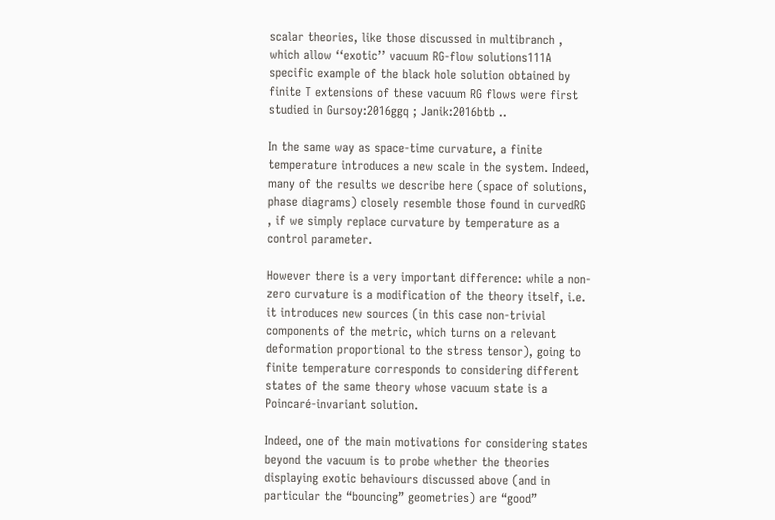scalar theories, like those discussed in multibranch , which allow ‘‘exotic’’ vacuum RG-flow solutions111A specific example of the black hole solution obtained by finite T extensions of these vacuum RG flows were first studied in Gursoy:2016ggq ; Janik:2016btb ..

In the same way as space-time curvature, a finite temperature introduces a new scale in the system. Indeed, many of the results we describe here (space of solutions, phase diagrams) closely resemble those found in curvedRG , if we simply replace curvature by temperature as a control parameter.

However there is a very important difference: while a non-zero curvature is a modification of the theory itself, i.e. it introduces new sources (in this case non-trivial components of the metric, which turns on a relevant deformation proportional to the stress tensor), going to finite temperature corresponds to considering different states of the same theory whose vacuum state is a Poincaré-invariant solution.

Indeed, one of the main motivations for considering states beyond the vacuum is to probe whether the theories displaying exotic behaviours discussed above (and in particular the “bouncing” geometries) are “good”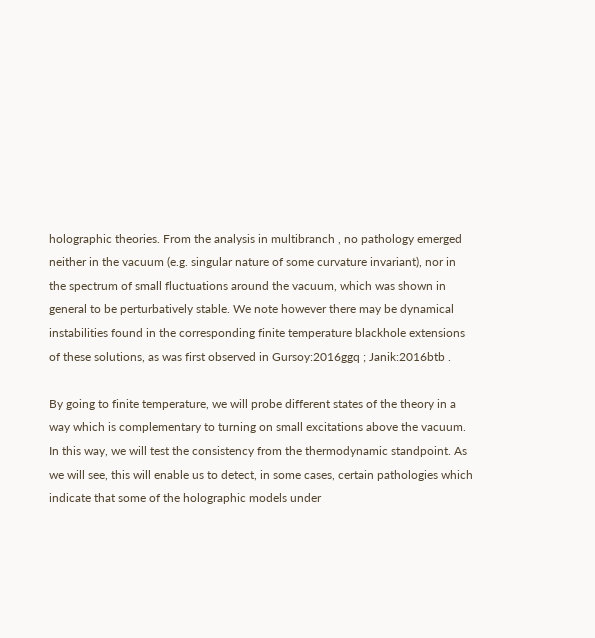holographic theories. From the analysis in multibranch , no pathology emerged neither in the vacuum (e.g. singular nature of some curvature invariant), nor in the spectrum of small fluctuations around the vacuum, which was shown in general to be perturbatively stable. We note however there may be dynamical instabilities found in the corresponding finite temperature blackhole extensions of these solutions, as was first observed in Gursoy:2016ggq ; Janik:2016btb .

By going to finite temperature, we will probe different states of the theory in a way which is complementary to turning on small excitations above the vacuum. In this way, we will test the consistency from the thermodynamic standpoint. As we will see, this will enable us to detect, in some cases, certain pathologies which indicate that some of the holographic models under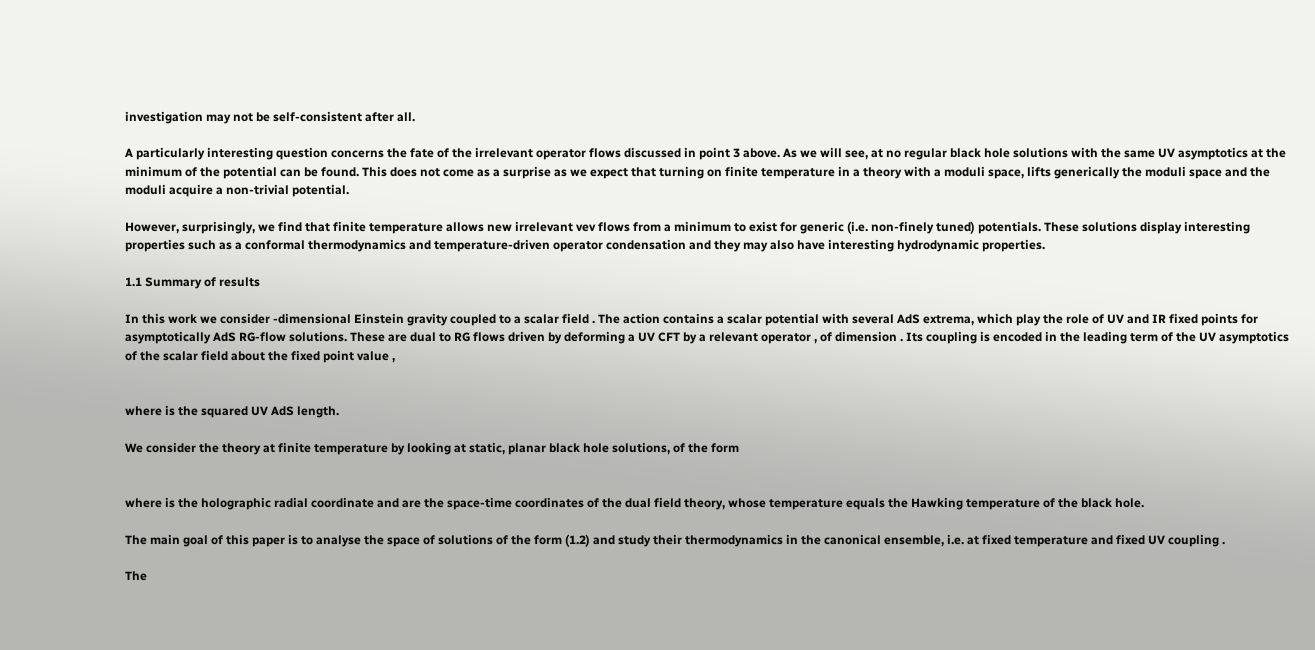investigation may not be self-consistent after all.

A particularly interesting question concerns the fate of the irrelevant operator flows discussed in point 3 above. As we will see, at no regular black hole solutions with the same UV asymptotics at the minimum of the potential can be found. This does not come as a surprise as we expect that turning on finite temperature in a theory with a moduli space, lifts generically the moduli space and the moduli acquire a non-trivial potential.

However, surprisingly, we find that finite temperature allows new irrelevant vev flows from a minimum to exist for generic (i.e. non-finely tuned) potentials. These solutions display interesting properties such as a conformal thermodynamics and temperature-driven operator condensation and they may also have interesting hydrodynamic properties.

1.1 Summary of results

In this work we consider -dimensional Einstein gravity coupled to a scalar field . The action contains a scalar potential with several AdS extrema, which play the role of UV and IR fixed points for asymptotically AdS RG-flow solutions. These are dual to RG flows driven by deforming a UV CFT by a relevant operator , of dimension . Its coupling is encoded in the leading term of the UV asymptotics of the scalar field about the fixed point value ,


where is the squared UV AdS length.

We consider the theory at finite temperature by looking at static, planar black hole solutions, of the form


where is the holographic radial coordinate and are the space-time coordinates of the dual field theory, whose temperature equals the Hawking temperature of the black hole.

The main goal of this paper is to analyse the space of solutions of the form (1.2) and study their thermodynamics in the canonical ensemble, i.e. at fixed temperature and fixed UV coupling .

The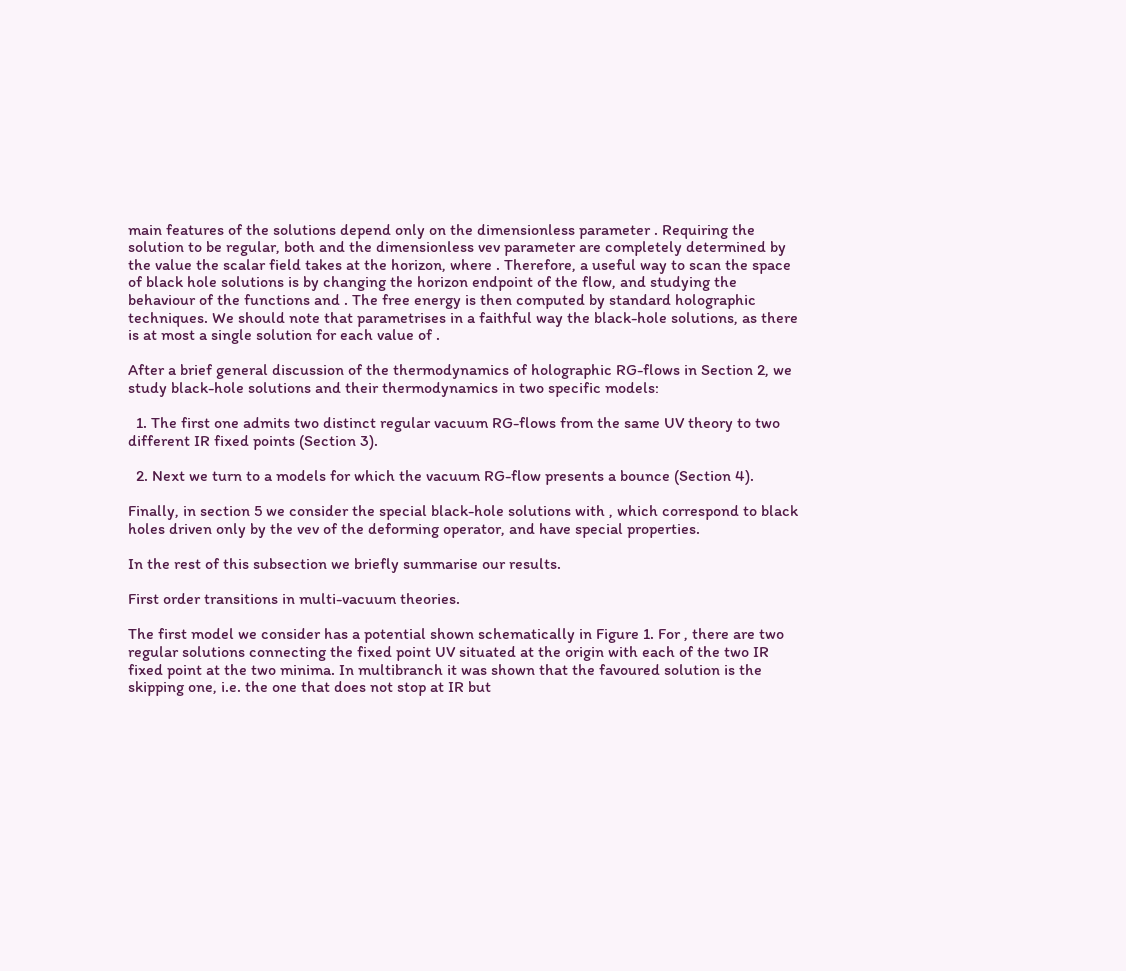main features of the solutions depend only on the dimensionless parameter . Requiring the solution to be regular, both and the dimensionless vev parameter are completely determined by the value the scalar field takes at the horizon, where . Therefore, a useful way to scan the space of black hole solutions is by changing the horizon endpoint of the flow, and studying the behaviour of the functions and . The free energy is then computed by standard holographic techniques. We should note that parametrises in a faithful way the black-hole solutions, as there is at most a single solution for each value of .

After a brief general discussion of the thermodynamics of holographic RG-flows in Section 2, we study black-hole solutions and their thermodynamics in two specific models:

  1. The first one admits two distinct regular vacuum RG-flows from the same UV theory to two different IR fixed points (Section 3).

  2. Next we turn to a models for which the vacuum RG-flow presents a bounce (Section 4).

Finally, in section 5 we consider the special black-hole solutions with , which correspond to black holes driven only by the vev of the deforming operator, and have special properties.

In the rest of this subsection we briefly summarise our results.

First order transitions in multi-vacuum theories.

The first model we consider has a potential shown schematically in Figure 1. For , there are two regular solutions connecting the fixed point UV situated at the origin with each of the two IR fixed point at the two minima. In multibranch it was shown that the favoured solution is the skipping one, i.e. the one that does not stop at IR but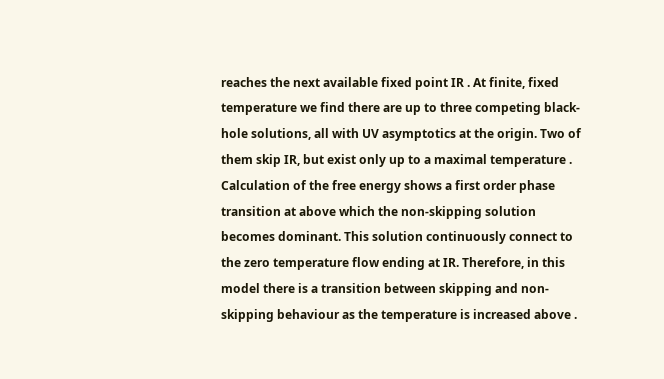reaches the next available fixed point IR . At finite, fixed temperature we find there are up to three competing black-hole solutions, all with UV asymptotics at the origin. Two of them skip IR, but exist only up to a maximal temperature . Calculation of the free energy shows a first order phase transition at above which the non-skipping solution becomes dominant. This solution continuously connect to the zero temperature flow ending at IR. Therefore, in this model there is a transition between skipping and non-skipping behaviour as the temperature is increased above .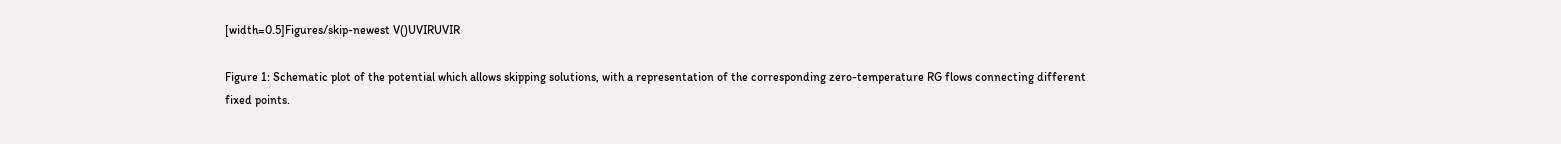[width=0.5]Figures/skip-newest V()UVIRUVIR

Figure 1: Schematic plot of the potential which allows skipping solutions, with a representation of the corresponding zero-temperature RG flows connecting different fixed points.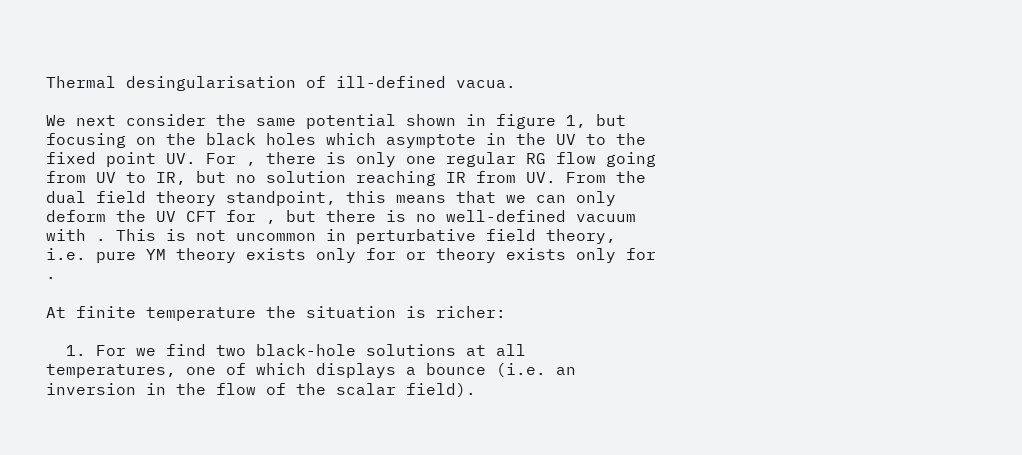Thermal desingularisation of ill-defined vacua.

We next consider the same potential shown in figure 1, but focusing on the black holes which asymptote in the UV to the fixed point UV. For , there is only one regular RG flow going from UV to IR, but no solution reaching IR from UV. From the dual field theory standpoint, this means that we can only deform the UV CFT for , but there is no well-defined vacuum with . This is not uncommon in perturbative field theory, i.e. pure YM theory exists only for or theory exists only for .

At finite temperature the situation is richer:

  1. For we find two black-hole solutions at all temperatures, one of which displays a bounce (i.e. an inversion in the flow of the scalar field).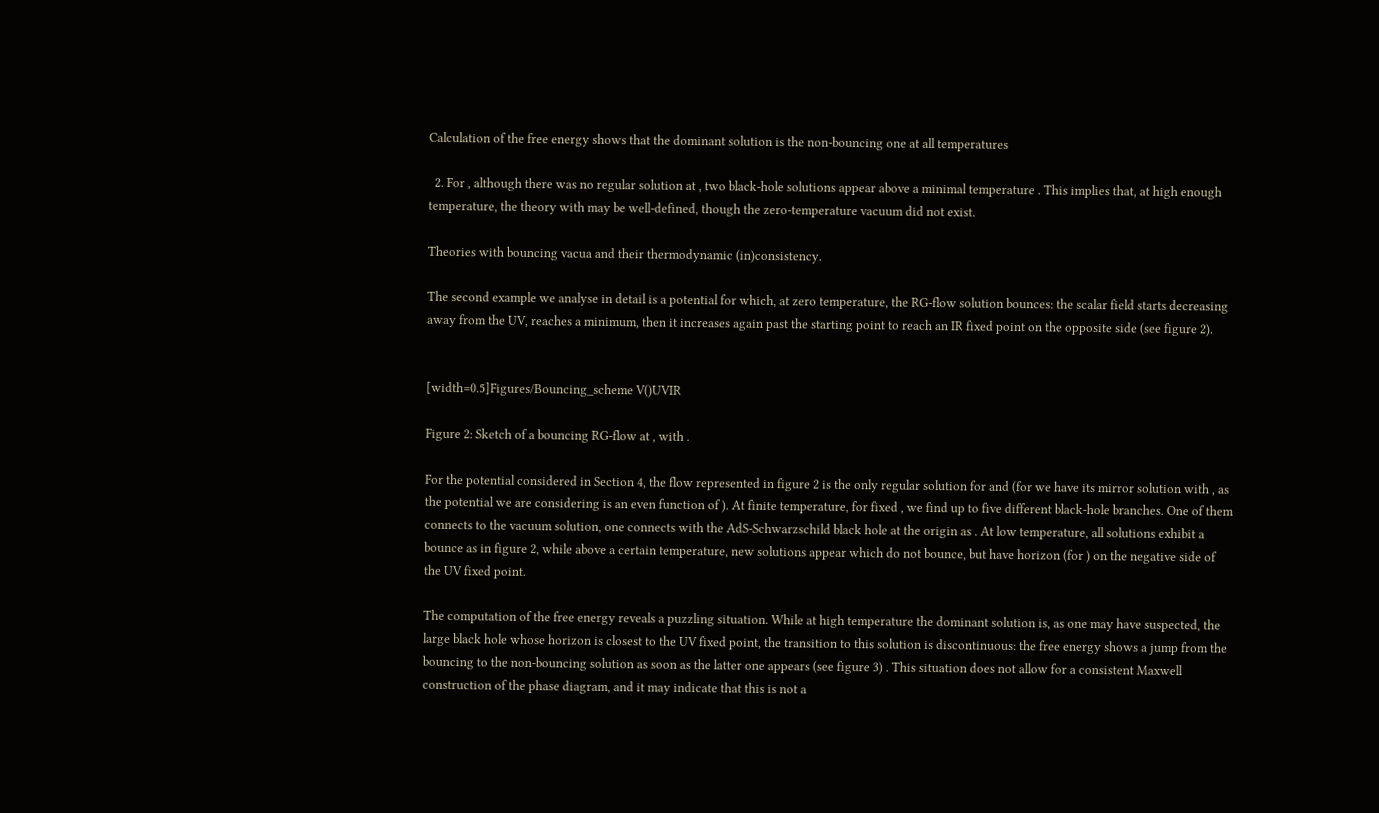Calculation of the free energy shows that the dominant solution is the non-bouncing one at all temperatures

  2. For , although there was no regular solution at , two black-hole solutions appear above a minimal temperature . This implies that, at high enough temperature, the theory with may be well-defined, though the zero-temperature vacuum did not exist.

Theories with bouncing vacua and their thermodynamic (in)consistency.

The second example we analyse in detail is a potential for which, at zero temperature, the RG-flow solution bounces: the scalar field starts decreasing away from the UV, reaches a minimum, then it increases again past the starting point to reach an IR fixed point on the opposite side (see figure 2).


[width=0.5]Figures/Bouncing_scheme V()UVIR

Figure 2: Sketch of a bouncing RG-flow at , with .

For the potential considered in Section 4, the flow represented in figure 2 is the only regular solution for and (for we have its mirror solution with , as the potential we are considering is an even function of ). At finite temperature, for fixed , we find up to five different black-hole branches. One of them connects to the vacuum solution, one connects with the AdS-Schwarzschild black hole at the origin as . At low temperature, all solutions exhibit a bounce as in figure 2, while above a certain temperature, new solutions appear which do not bounce, but have horizon (for ) on the negative side of the UV fixed point.

The computation of the free energy reveals a puzzling situation. While at high temperature the dominant solution is, as one may have suspected, the large black hole whose horizon is closest to the UV fixed point, the transition to this solution is discontinuous: the free energy shows a jump from the bouncing to the non-bouncing solution as soon as the latter one appears (see figure 3) . This situation does not allow for a consistent Maxwell construction of the phase diagram, and it may indicate that this is not a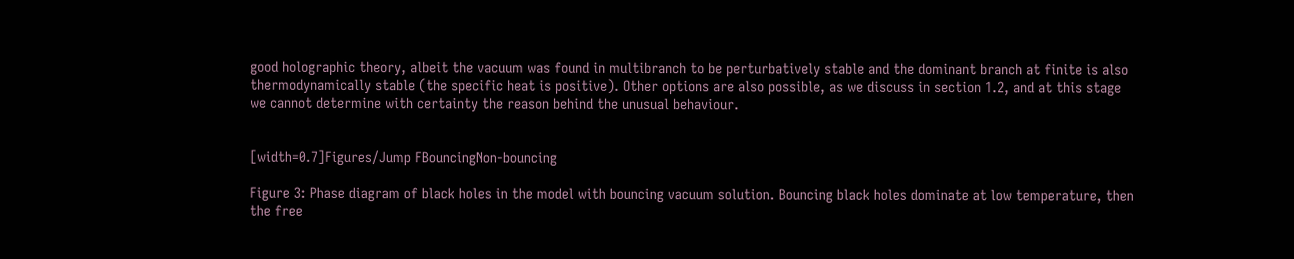good holographic theory, albeit the vacuum was found in multibranch to be perturbatively stable and the dominant branch at finite is also thermodynamically stable (the specific heat is positive). Other options are also possible, as we discuss in section 1.2, and at this stage we cannot determine with certainty the reason behind the unusual behaviour.


[width=0.7]Figures/Jump FBouncingNon-bouncing

Figure 3: Phase diagram of black holes in the model with bouncing vacuum solution. Bouncing black holes dominate at low temperature, then the free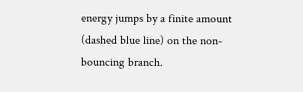energy jumps by a finite amount (dashed blue line) on the non-bouncing branch.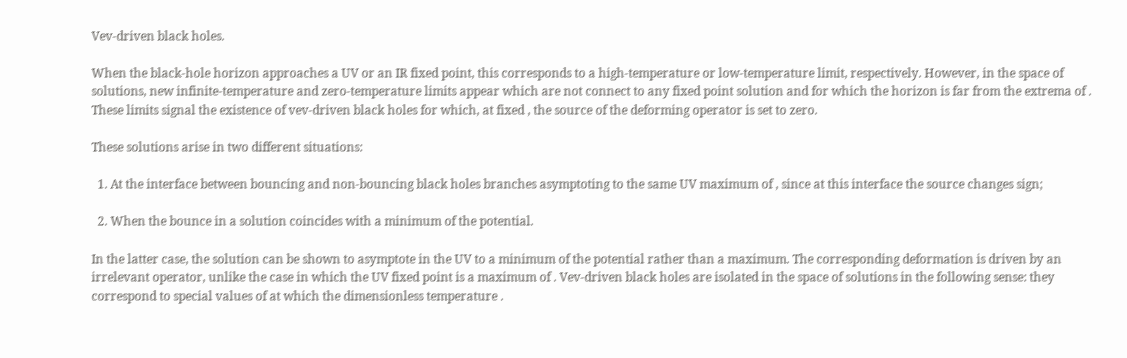Vev-driven black holes.

When the black-hole horizon approaches a UV or an IR fixed point, this corresponds to a high-temperature or low-temperature limit, respectively. However, in the space of solutions, new infinite-temperature and zero-temperature limits appear which are not connect to any fixed point solution and for which the horizon is far from the extrema of . These limits signal the existence of vev-driven black holes for which, at fixed , the source of the deforming operator is set to zero.

These solutions arise in two different situations:

  1. At the interface between bouncing and non-bouncing black holes branches asymptoting to the same UV maximum of , since at this interface the source changes sign;

  2. When the bounce in a solution coincides with a minimum of the potential.

In the latter case, the solution can be shown to asymptote in the UV to a minimum of the potential rather than a maximum. The corresponding deformation is driven by an irrelevant operator, unlike the case in which the UV fixed point is a maximum of . Vev-driven black holes are isolated in the space of solutions in the following sense: they correspond to special values of at which the dimensionless temperature .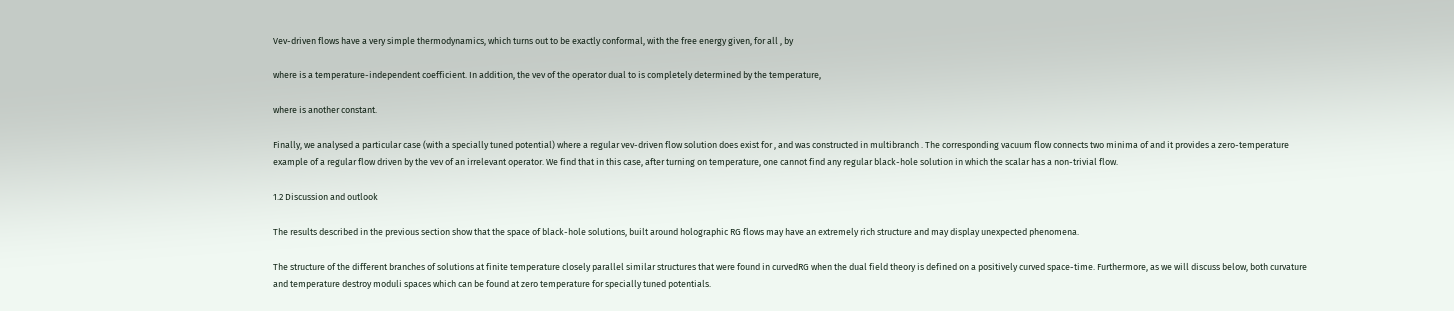Vev-driven flows have a very simple thermodynamics, which turns out to be exactly conformal, with the free energy given, for all , by

where is a temperature-independent coefficient. In addition, the vev of the operator dual to is completely determined by the temperature,

where is another constant.

Finally, we analysed a particular case (with a specially tuned potential) where a regular vev-driven flow solution does exist for , and was constructed in multibranch . The corresponding vacuum flow connects two minima of and it provides a zero-temperature example of a regular flow driven by the vev of an irrelevant operator. We find that in this case, after turning on temperature, one cannot find any regular black-hole solution in which the scalar has a non-trivial flow.

1.2 Discussion and outlook

The results described in the previous section show that the space of black-hole solutions, built around holographic RG flows may have an extremely rich structure and may display unexpected phenomena.

The structure of the different branches of solutions at finite temperature closely parallel similar structures that were found in curvedRG when the dual field theory is defined on a positively curved space-time. Furthermore, as we will discuss below, both curvature and temperature destroy moduli spaces which can be found at zero temperature for specially tuned potentials.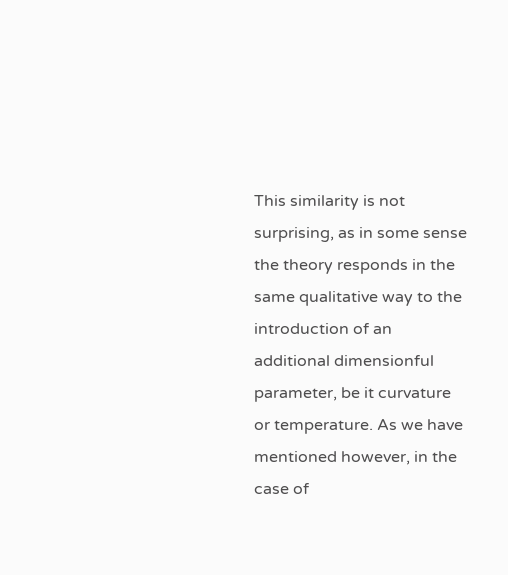This similarity is not surprising, as in some sense the theory responds in the same qualitative way to the introduction of an additional dimensionful parameter, be it curvature or temperature. As we have mentioned however, in the case of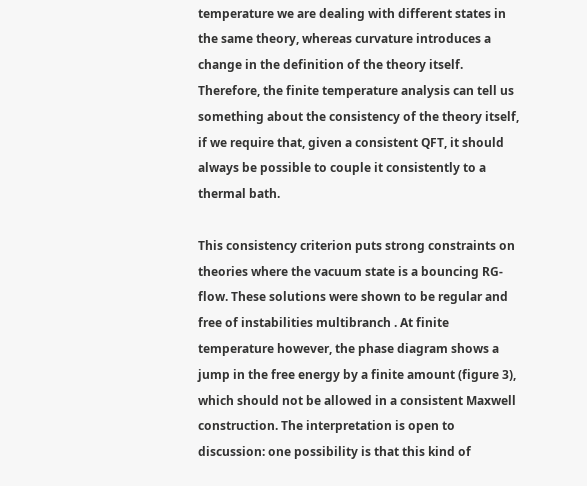temperature we are dealing with different states in the same theory, whereas curvature introduces a change in the definition of the theory itself. Therefore, the finite temperature analysis can tell us something about the consistency of the theory itself, if we require that, given a consistent QFT, it should always be possible to couple it consistently to a thermal bath.

This consistency criterion puts strong constraints on theories where the vacuum state is a bouncing RG-flow. These solutions were shown to be regular and free of instabilities multibranch . At finite temperature however, the phase diagram shows a jump in the free energy by a finite amount (figure 3), which should not be allowed in a consistent Maxwell construction. The interpretation is open to discussion: one possibility is that this kind of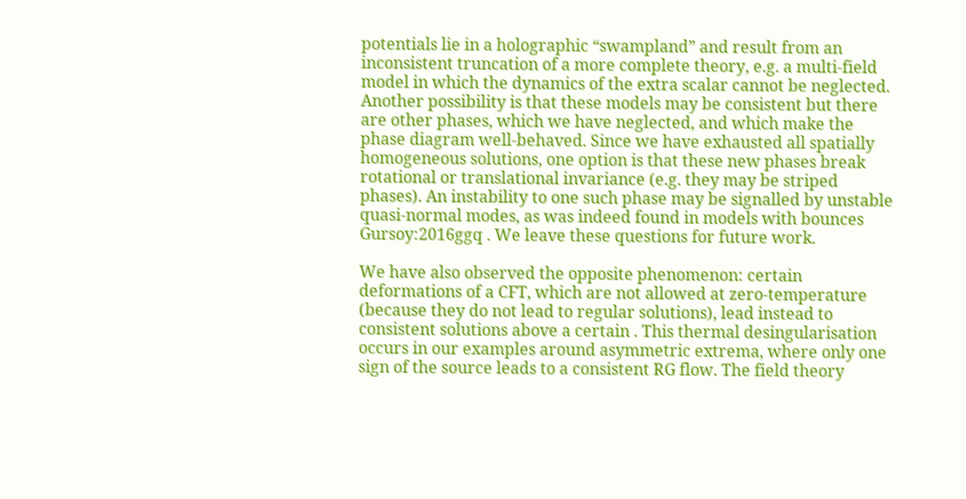potentials lie in a holographic “swampland” and result from an inconsistent truncation of a more complete theory, e.g. a multi-field model in which the dynamics of the extra scalar cannot be neglected. Another possibility is that these models may be consistent but there are other phases, which we have neglected, and which make the phase diagram well-behaved. Since we have exhausted all spatially homogeneous solutions, one option is that these new phases break rotational or translational invariance (e.g. they may be striped phases). An instability to one such phase may be signalled by unstable quasi-normal modes, as was indeed found in models with bounces Gursoy:2016ggq . We leave these questions for future work.

We have also observed the opposite phenomenon: certain deformations of a CFT, which are not allowed at zero-temperature (because they do not lead to regular solutions), lead instead to consistent solutions above a certain . This thermal desingularisation occurs in our examples around asymmetric extrema, where only one sign of the source leads to a consistent RG flow. The field theory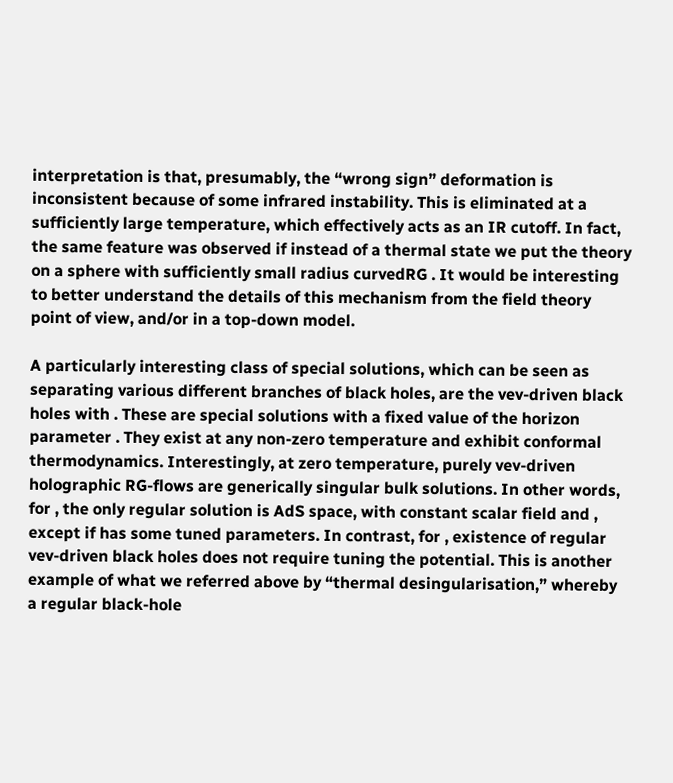interpretation is that, presumably, the “wrong sign” deformation is inconsistent because of some infrared instability. This is eliminated at a sufficiently large temperature, which effectively acts as an IR cutoff. In fact, the same feature was observed if instead of a thermal state we put the theory on a sphere with sufficiently small radius curvedRG . It would be interesting to better understand the details of this mechanism from the field theory point of view, and/or in a top-down model.

A particularly interesting class of special solutions, which can be seen as separating various different branches of black holes, are the vev-driven black holes with . These are special solutions with a fixed value of the horizon parameter . They exist at any non-zero temperature and exhibit conformal thermodynamics. Interestingly, at zero temperature, purely vev-driven holographic RG-flows are generically singular bulk solutions. In other words, for , the only regular solution is AdS space, with constant scalar field and , except if has some tuned parameters. In contrast, for , existence of regular vev-driven black holes does not require tuning the potential. This is another example of what we referred above by “thermal desingularisation,” whereby a regular black-hole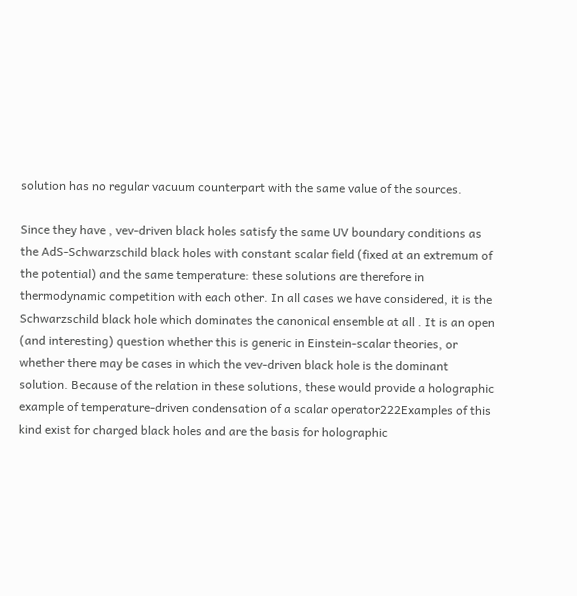solution has no regular vacuum counterpart with the same value of the sources.

Since they have , vev-driven black holes satisfy the same UV boundary conditions as the AdS-Schwarzschild black holes with constant scalar field (fixed at an extremum of the potential) and the same temperature: these solutions are therefore in thermodynamic competition with each other. In all cases we have considered, it is the Schwarzschild black hole which dominates the canonical ensemble at all . It is an open (and interesting) question whether this is generic in Einstein-scalar theories, or whether there may be cases in which the vev-driven black hole is the dominant solution. Because of the relation in these solutions, these would provide a holographic example of temperature-driven condensation of a scalar operator222Examples of this kind exist for charged black holes and are the basis for holographic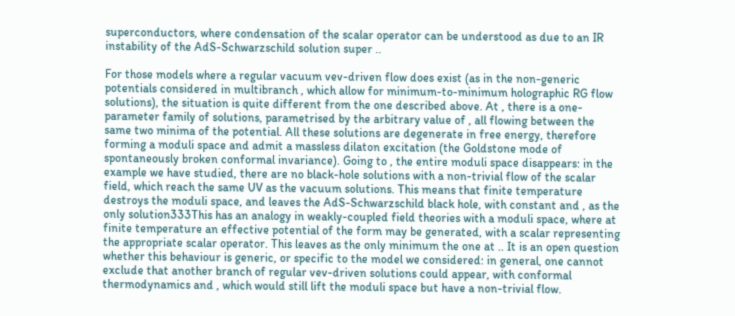superconductors, where condensation of the scalar operator can be understood as due to an IR instability of the AdS-Schwarzschild solution super ..

For those models where a regular vacuum vev-driven flow does exist (as in the non-generic potentials considered in multibranch , which allow for minimum-to-minimum holographic RG flow solutions), the situation is quite different from the one described above. At , there is a one-parameter family of solutions, parametrised by the arbitrary value of , all flowing between the same two minima of the potential. All these solutions are degenerate in free energy, therefore forming a moduli space and admit a massless dilaton excitation (the Goldstone mode of spontaneously broken conformal invariance). Going to , the entire moduli space disappears: in the example we have studied, there are no black-hole solutions with a non-trivial flow of the scalar field, which reach the same UV as the vacuum solutions. This means that finite temperature destroys the moduli space, and leaves the AdS-Schwarzschild black hole, with constant and , as the only solution333This has an analogy in weakly-coupled field theories with a moduli space, where at finite temperature an effective potential of the form may be generated, with a scalar representing the appropriate scalar operator. This leaves as the only minimum the one at .. It is an open question whether this behaviour is generic, or specific to the model we considered: in general, one cannot exclude that another branch of regular vev-driven solutions could appear, with conformal thermodynamics and , which would still lift the moduli space but have a non-trivial flow.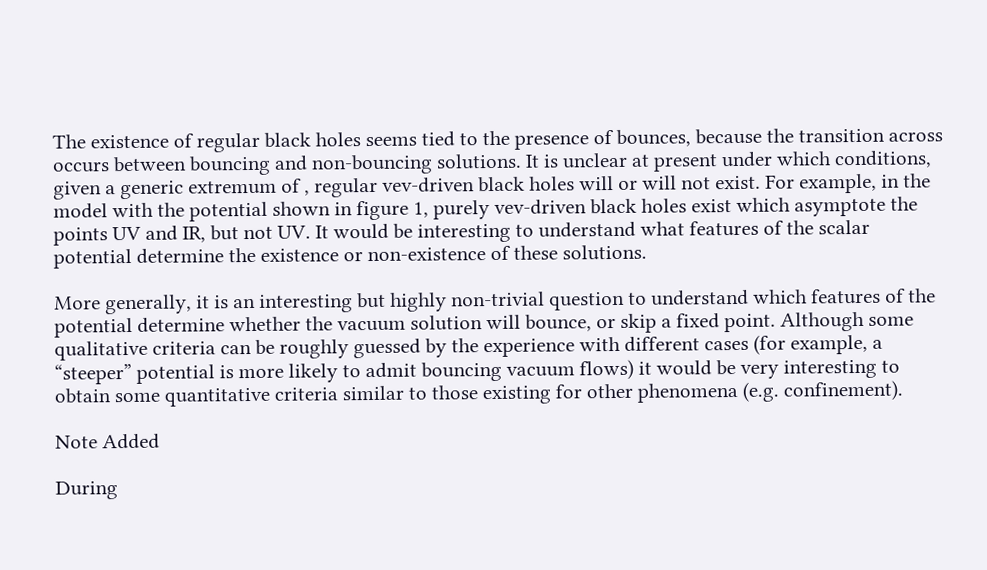The existence of regular black holes seems tied to the presence of bounces, because the transition across occurs between bouncing and non-bouncing solutions. It is unclear at present under which conditions, given a generic extremum of , regular vev-driven black holes will or will not exist. For example, in the model with the potential shown in figure 1, purely vev-driven black holes exist which asymptote the points UV and IR, but not UV. It would be interesting to understand what features of the scalar potential determine the existence or non-existence of these solutions.

More generally, it is an interesting but highly non-trivial question to understand which features of the potential determine whether the vacuum solution will bounce, or skip a fixed point. Although some qualitative criteria can be roughly guessed by the experience with different cases (for example, a “steeper” potential is more likely to admit bouncing vacuum flows) it would be very interesting to obtain some quantitative criteria similar to those existing for other phenomena (e.g. confinement).

Note Added

During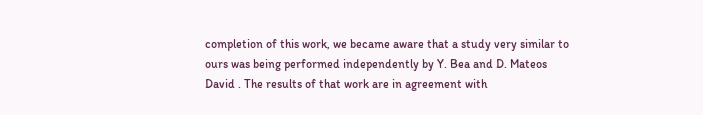completion of this work, we became aware that a study very similar to ours was being performed independently by Y. Bea and D. Mateos David . The results of that work are in agreement with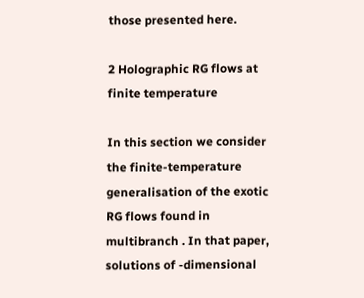those presented here.

2 Holographic RG flows at finite temperature

In this section we consider the finite-temperature generalisation of the exotic RG flows found in multibranch . In that paper, solutions of -dimensional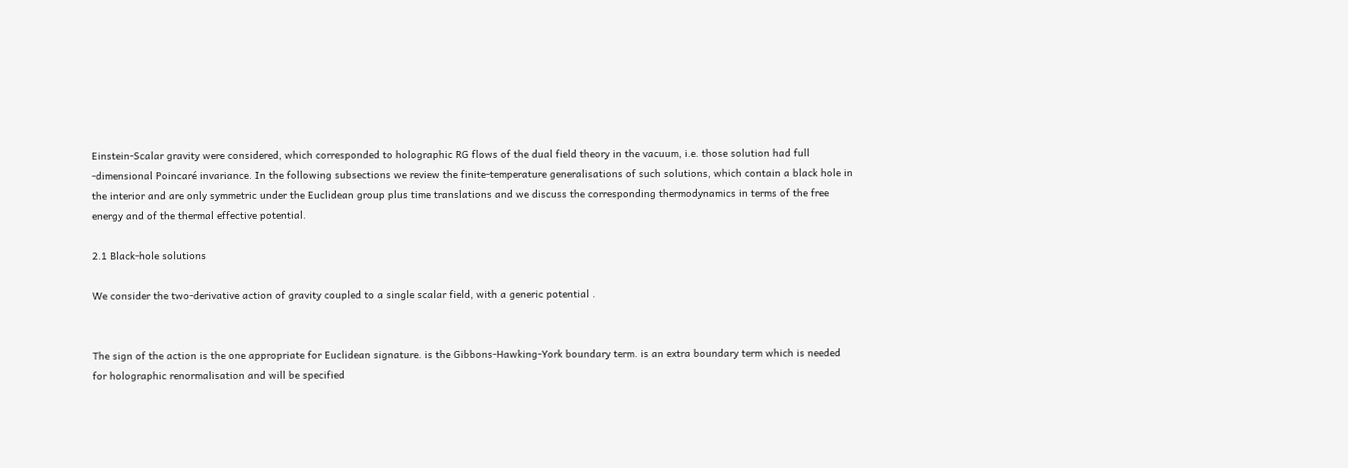Einstein-Scalar gravity were considered, which corresponded to holographic RG flows of the dual field theory in the vacuum, i.e. those solution had full -dimensional Poincaré invariance. In the following subsections we review the finite-temperature generalisations of such solutions, which contain a black hole in the interior and are only symmetric under the Euclidean group plus time translations and we discuss the corresponding thermodynamics in terms of the free energy and of the thermal effective potential.

2.1 Black-hole solutions

We consider the two-derivative action of gravity coupled to a single scalar field, with a generic potential .


The sign of the action is the one appropriate for Euclidean signature. is the Gibbons-Hawking-York boundary term. is an extra boundary term which is needed for holographic renormalisation and will be specified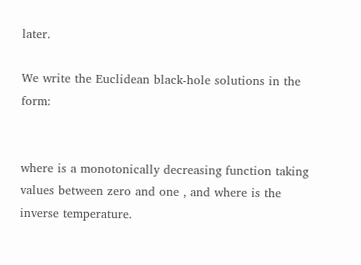later.

We write the Euclidean black-hole solutions in the form:


where is a monotonically decreasing function taking values between zero and one , and where is the inverse temperature.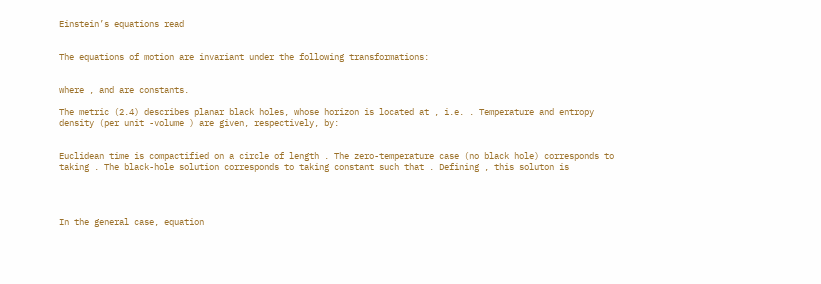Einstein’s equations read


The equations of motion are invariant under the following transformations:


where , and are constants.

The metric (2.4) describes planar black holes, whose horizon is located at , i.e. . Temperature and entropy density (per unit -volume ) are given, respectively, by:


Euclidean time is compactified on a circle of length . The zero-temperature case (no black hole) corresponds to taking . The black-hole solution corresponds to taking constant such that . Defining , this soluton is




In the general case, equation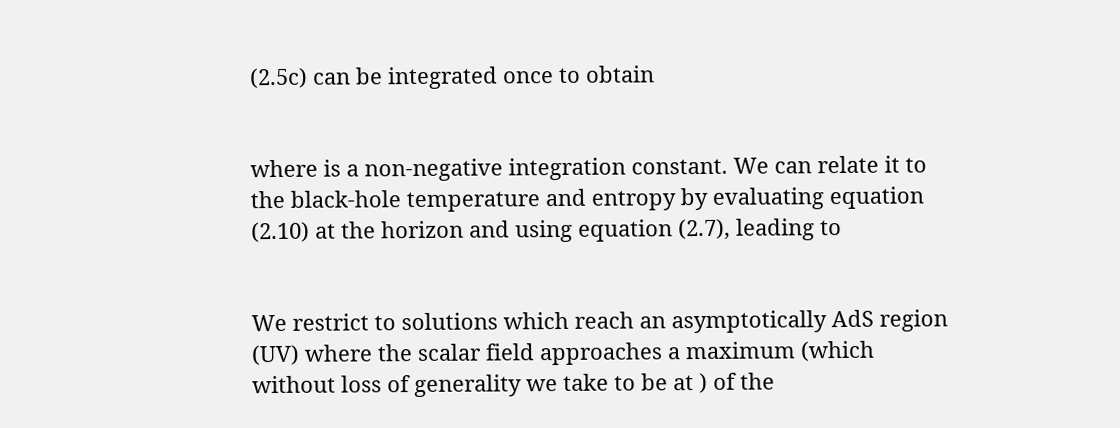(2.5c) can be integrated once to obtain


where is a non-negative integration constant. We can relate it to the black-hole temperature and entropy by evaluating equation (2.10) at the horizon and using equation (2.7), leading to


We restrict to solutions which reach an asymptotically AdS region (UV) where the scalar field approaches a maximum (which without loss of generality we take to be at ) of the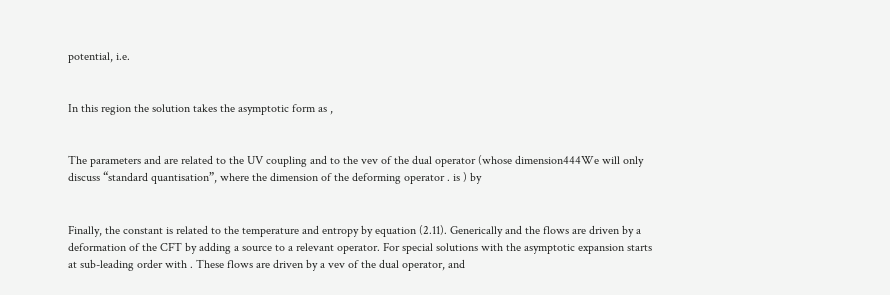potential, i.e.


In this region the solution takes the asymptotic form as ,


The parameters and are related to the UV coupling and to the vev of the dual operator (whose dimension444We will only discuss “standard quantisation”, where the dimension of the deforming operator . is ) by


Finally, the constant is related to the temperature and entropy by equation (2.11). Generically and the flows are driven by a deformation of the CFT by adding a source to a relevant operator. For special solutions with the asymptotic expansion starts at sub-leading order with . These flows are driven by a vev of the dual operator, and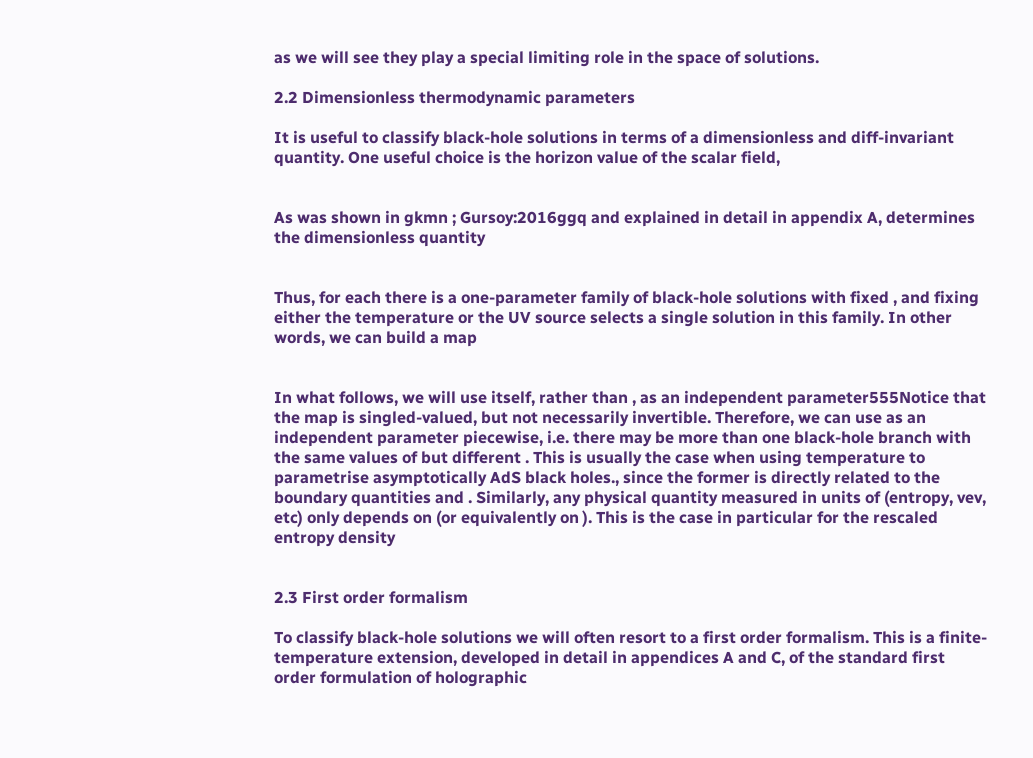as we will see they play a special limiting role in the space of solutions.

2.2 Dimensionless thermodynamic parameters

It is useful to classify black-hole solutions in terms of a dimensionless and diff-invariant quantity. One useful choice is the horizon value of the scalar field,


As was shown in gkmn ; Gursoy:2016ggq and explained in detail in appendix A, determines the dimensionless quantity


Thus, for each there is a one-parameter family of black-hole solutions with fixed , and fixing either the temperature or the UV source selects a single solution in this family. In other words, we can build a map


In what follows, we will use itself, rather than , as an independent parameter555Notice that the map is singled-valued, but not necessarily invertible. Therefore, we can use as an independent parameter piecewise, i.e. there may be more than one black-hole branch with the same values of but different . This is usually the case when using temperature to parametrise asymptotically AdS black holes., since the former is directly related to the boundary quantities and . Similarly, any physical quantity measured in units of (entropy, vev, etc) only depends on (or equivalently on ). This is the case in particular for the rescaled entropy density


2.3 First order formalism

To classify black-hole solutions we will often resort to a first order formalism. This is a finite-temperature extension, developed in detail in appendices A and C, of the standard first order formulation of holographic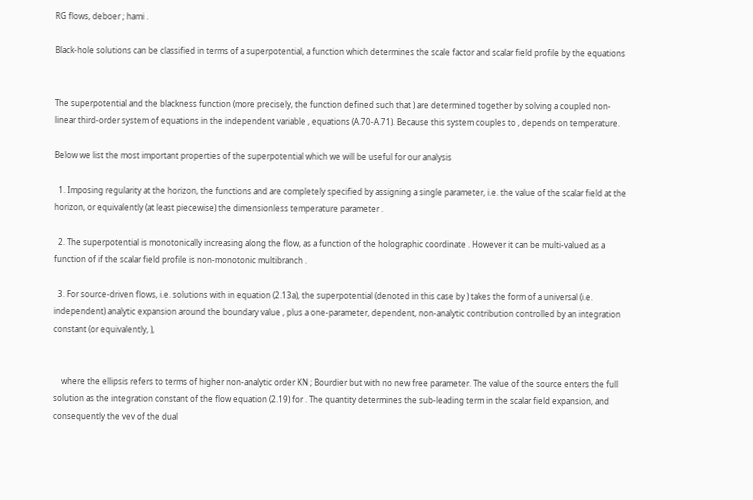RG flows, deboer ; hami .

Black-hole solutions can be classified in terms of a superpotential, a function which determines the scale factor and scalar field profile by the equations


The superpotential and the blackness function (more precisely, the function defined such that ) are determined together by solving a coupled non-linear third-order system of equations in the independent variable , equations (A.70-A.71). Because this system couples to , depends on temperature.

Below we list the most important properties of the superpotential which we will be useful for our analysis

  1. Imposing regularity at the horizon, the functions and are completely specified by assigning a single parameter, i.e. the value of the scalar field at the horizon, or equivalently (at least piecewise) the dimensionless temperature parameter .

  2. The superpotential is monotonically increasing along the flow, as a function of the holographic coordinate . However it can be multi-valued as a function of if the scalar field profile is non-monotonic multibranch .

  3. For source-driven flows, i.e. solutions with in equation (2.13a), the superpotential (denoted in this case by ) takes the form of a universal (i.e. independent) analytic expansion around the boundary value , plus a one-parameter, dependent, non-analytic contribution controlled by an integration constant (or equivalently, ),


    where the ellipsis refers to terms of higher non-analytic order KN ; Bourdier but with no new free parameter. The value of the source enters the full solution as the integration constant of the flow equation (2.19) for . The quantity determines the sub-leading term in the scalar field expansion, and consequently the vev of the dual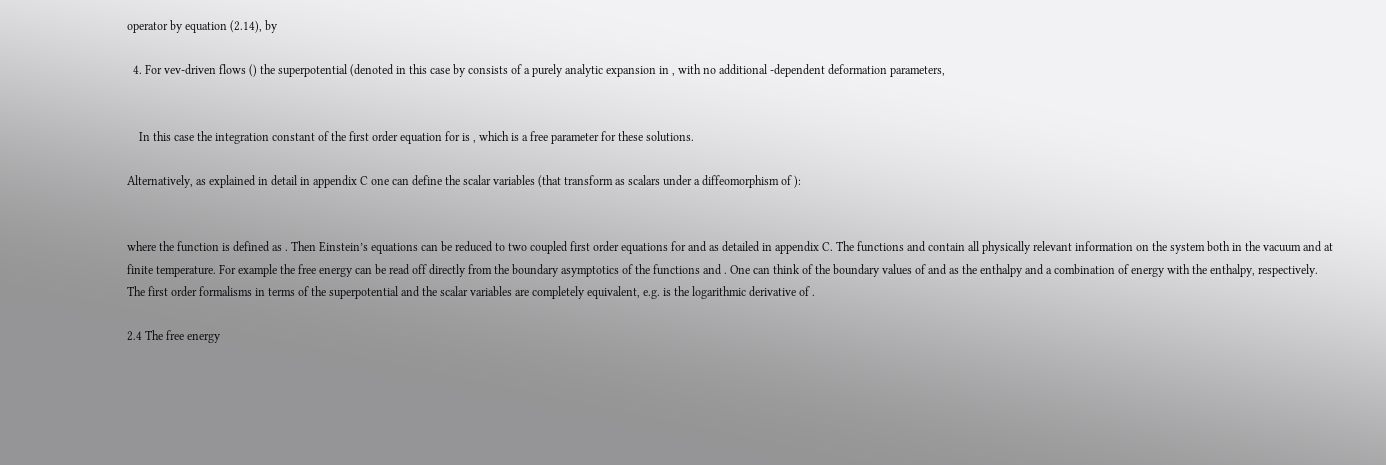operator by equation (2.14), by

  4. For vev-driven flows () the superpotential (denoted in this case by consists of a purely analytic expansion in , with no additional -dependent deformation parameters,


    In this case the integration constant of the first order equation for is , which is a free parameter for these solutions.

Alternatively, as explained in detail in appendix C one can define the scalar variables (that transform as scalars under a diffeomorphism of ):


where the function is defined as . Then Einstein’s equations can be reduced to two coupled first order equations for and as detailed in appendix C. The functions and contain all physically relevant information on the system both in the vacuum and at finite temperature. For example the free energy can be read off directly from the boundary asymptotics of the functions and . One can think of the boundary values of and as the enthalpy and a combination of energy with the enthalpy, respectively. The first order formalisms in terms of the superpotential and the scalar variables are completely equivalent, e.g. is the logarithmic derivative of .

2.4 The free energy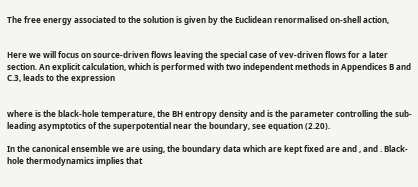The free energy associated to the solution is given by the Euclidean renormalised on-shell action,


Here we will focus on source-driven flows leaving the special case of vev-driven flows for a later section. An explicit calculation, which is performed with two independent methods in Appendices B and C.3, leads to the expression


where is the black-hole temperature, the BH entropy density and is the parameter controlling the sub-leading asymptotics of the superpotential near the boundary, see equation (2.20).

In the canonical ensemble we are using, the boundary data which are kept fixed are and , and . Black-hole thermodynamics implies that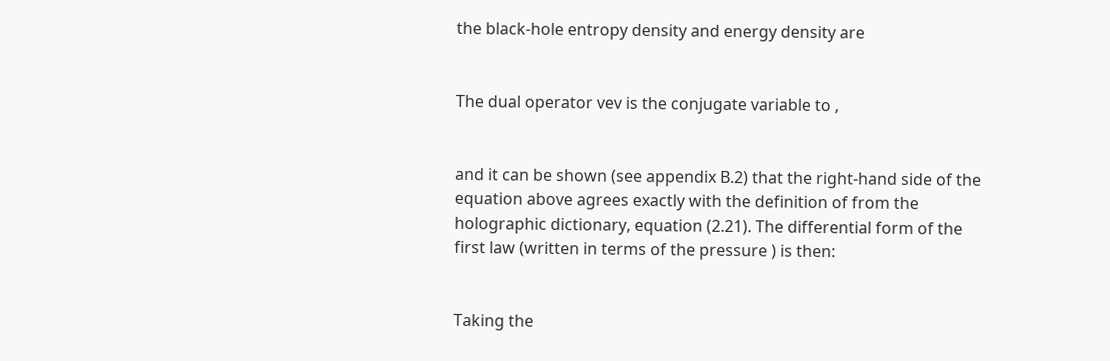the black-hole entropy density and energy density are


The dual operator vev is the conjugate variable to ,


and it can be shown (see appendix B.2) that the right-hand side of the equation above agrees exactly with the definition of from the holographic dictionary, equation (2.21). The differential form of the first law (written in terms of the pressure ) is then:


Taking the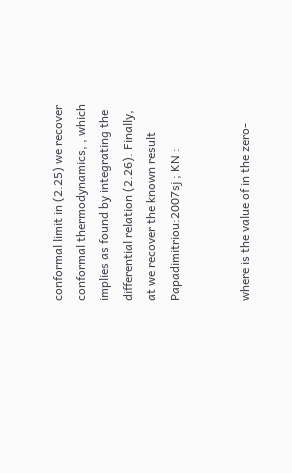conformal limit in (2.25) we recover conformal thermodynamics, , which implies as found by integrating the differential relation (2.26). Finally, at we recover the known result Papadimitriou:2007sj ; KN :


where is the value of in the zero-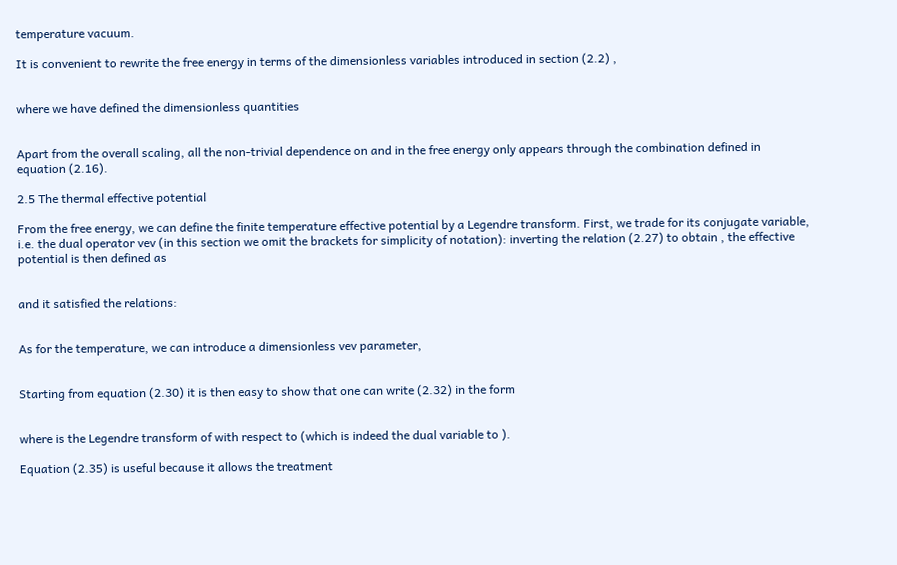temperature vacuum.

It is convenient to rewrite the free energy in terms of the dimensionless variables introduced in section (2.2) ,


where we have defined the dimensionless quantities


Apart from the overall scaling, all the non-trivial dependence on and in the free energy only appears through the combination defined in equation (2.16).

2.5 The thermal effective potential

From the free energy, we can define the finite temperature effective potential by a Legendre transform. First, we trade for its conjugate variable, i.e. the dual operator vev (in this section we omit the brackets for simplicity of notation): inverting the relation (2.27) to obtain , the effective potential is then defined as


and it satisfied the relations:


As for the temperature, we can introduce a dimensionless vev parameter,


Starting from equation (2.30) it is then easy to show that one can write (2.32) in the form


where is the Legendre transform of with respect to (which is indeed the dual variable to ).

Equation (2.35) is useful because it allows the treatment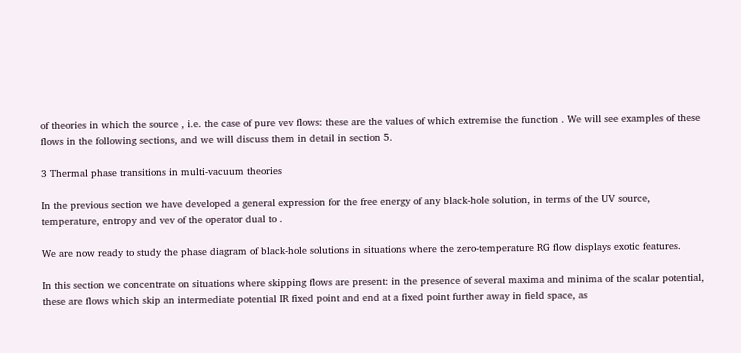of theories in which the source , i.e. the case of pure vev flows: these are the values of which extremise the function . We will see examples of these flows in the following sections, and we will discuss them in detail in section 5.

3 Thermal phase transitions in multi-vacuum theories

In the previous section we have developed a general expression for the free energy of any black-hole solution, in terms of the UV source, temperature, entropy and vev of the operator dual to .

We are now ready to study the phase diagram of black-hole solutions in situations where the zero-temperature RG flow displays exotic features.

In this section we concentrate on situations where skipping flows are present: in the presence of several maxima and minima of the scalar potential, these are flows which skip an intermediate potential IR fixed point and end at a fixed point further away in field space, as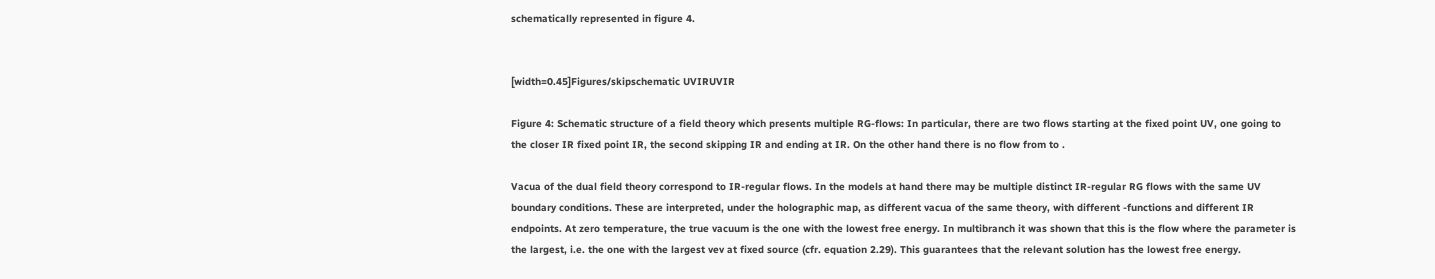schematically represented in figure 4.


[width=0.45]Figures/skipschematic UVIRUVIR

Figure 4: Schematic structure of a field theory which presents multiple RG-flows: In particular, there are two flows starting at the fixed point UV, one going to the closer IR fixed point IR, the second skipping IR and ending at IR. On the other hand there is no flow from to .

Vacua of the dual field theory correspond to IR-regular flows. In the models at hand there may be multiple distinct IR-regular RG flows with the same UV boundary conditions. These are interpreted, under the holographic map, as different vacua of the same theory, with different -functions and different IR endpoints. At zero temperature, the true vacuum is the one with the lowest free energy. In multibranch it was shown that this is the flow where the parameter is the largest, i.e. the one with the largest vev at fixed source (cfr. equation 2.29). This guarantees that the relevant solution has the lowest free energy.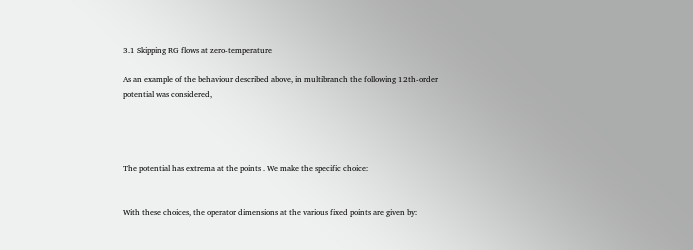3.1 Skipping RG flows at zero-temperature

As an example of the behaviour described above, in multibranch the following 12th-order potential was considered,




The potential has extrema at the points . We make the specific choice:


With these choices, the operator dimensions at the various fixed points are given by: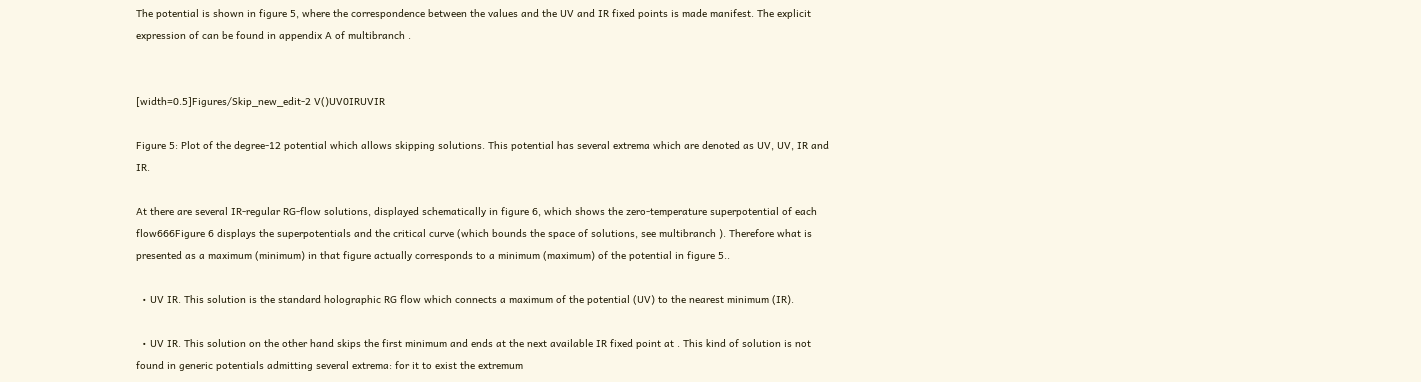The potential is shown in figure 5, where the correspondence between the values and the UV and IR fixed points is made manifest. The explicit expression of can be found in appendix A of multibranch .


[width=0.5]Figures/Skip_new_edit-2 V()UV0IRUVIR

Figure 5: Plot of the degree-12 potential which allows skipping solutions. This potential has several extrema which are denoted as UV, UV, IR and IR.

At there are several IR-regular RG-flow solutions, displayed schematically in figure 6, which shows the zero-temperature superpotential of each flow666Figure 6 displays the superpotentials and the critical curve (which bounds the space of solutions, see multibranch ). Therefore what is presented as a maximum (minimum) in that figure actually corresponds to a minimum (maximum) of the potential in figure 5..

  • UV IR. This solution is the standard holographic RG flow which connects a maximum of the potential (UV) to the nearest minimum (IR).

  • UV IR. This solution on the other hand skips the first minimum and ends at the next available IR fixed point at . This kind of solution is not found in generic potentials admitting several extrema: for it to exist the extremum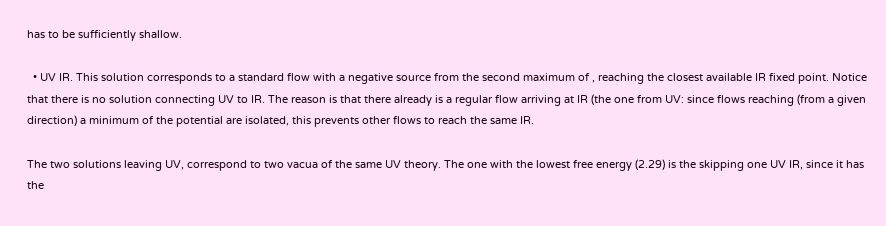has to be sufficiently shallow.

  • UV IR. This solution corresponds to a standard flow with a negative source from the second maximum of , reaching the closest available IR fixed point. Notice that there is no solution connecting UV to IR. The reason is that there already is a regular flow arriving at IR (the one from UV: since flows reaching (from a given direction) a minimum of the potential are isolated, this prevents other flows to reach the same IR.

The two solutions leaving UV, correspond to two vacua of the same UV theory. The one with the lowest free energy (2.29) is the skipping one UV IR, since it has the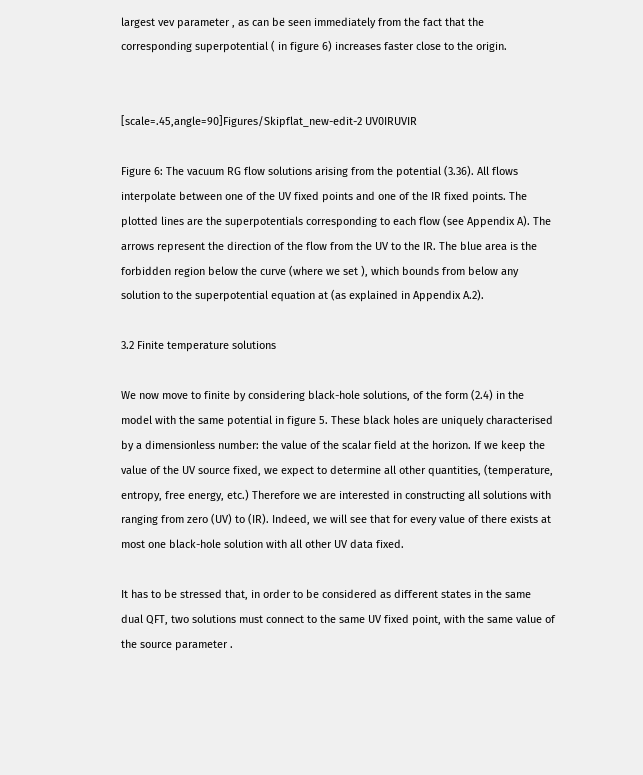largest vev parameter , as can be seen immediately from the fact that the corresponding superpotential ( in figure 6) increases faster close to the origin.


[scale=.45,angle=90]Figures/Skipflat_new-edit-2 UV0IRUVIR

Figure 6: The vacuum RG flow solutions arising from the potential (3.36). All flows interpolate between one of the UV fixed points and one of the IR fixed points. The plotted lines are the superpotentials corresponding to each flow (see Appendix A). The arrows represent the direction of the flow from the UV to the IR. The blue area is the forbidden region below the curve (where we set ), which bounds from below any solution to the superpotential equation at (as explained in Appendix A.2).

3.2 Finite temperature solutions

We now move to finite by considering black-hole solutions, of the form (2.4) in the model with the same potential in figure 5. These black holes are uniquely characterised by a dimensionless number: the value of the scalar field at the horizon. If we keep the value of the UV source fixed, we expect to determine all other quantities, (temperature, entropy, free energy, etc.) Therefore we are interested in constructing all solutions with ranging from zero (UV) to (IR). Indeed, we will see that for every value of there exists at most one black-hole solution with all other UV data fixed.

It has to be stressed that, in order to be considered as different states in the same dual QFT, two solutions must connect to the same UV fixed point, with the same value of the source parameter .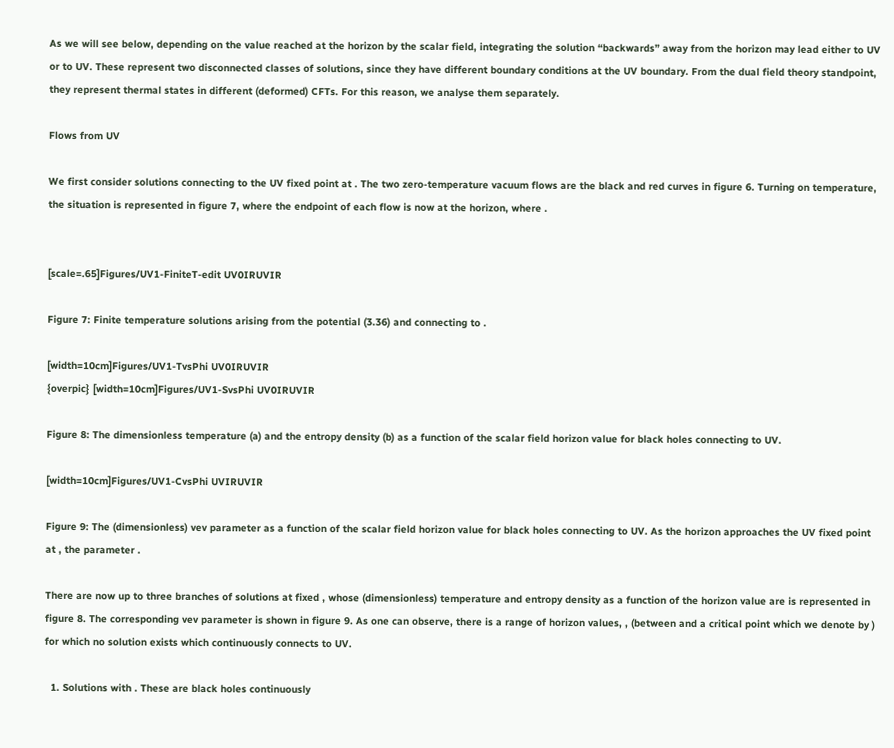As we will see below, depending on the value reached at the horizon by the scalar field, integrating the solution “backwards” away from the horizon may lead either to UV or to UV. These represent two disconnected classes of solutions, since they have different boundary conditions at the UV boundary. From the dual field theory standpoint, they represent thermal states in different (deformed) CFTs. For this reason, we analyse them separately.

Flows from UV

We first consider solutions connecting to the UV fixed point at . The two zero-temperature vacuum flows are the black and red curves in figure 6. Turning on temperature, the situation is represented in figure 7, where the endpoint of each flow is now at the horizon, where .


[scale=.65]Figures/UV1-FiniteT-edit UV0IRUVIR

Figure 7: Finite temperature solutions arising from the potential (3.36) and connecting to .

[width=10cm]Figures/UV1-TvsPhi UV0IRUVIR
{overpic} [width=10cm]Figures/UV1-SvsPhi UV0IRUVIR

Figure 8: The dimensionless temperature (a) and the entropy density (b) as a function of the scalar field horizon value for black holes connecting to UV.

[width=10cm]Figures/UV1-CvsPhi UVIRUVIR

Figure 9: The (dimensionless) vev parameter as a function of the scalar field horizon value for black holes connecting to UV. As the horizon approaches the UV fixed point at , the parameter .

There are now up to three branches of solutions at fixed , whose (dimensionless) temperature and entropy density as a function of the horizon value are is represented in figure 8. The corresponding vev parameter is shown in figure 9. As one can observe, there is a range of horizon values, , (between and a critical point which we denote by ) for which no solution exists which continuously connects to UV.

  1. Solutions with . These are black holes continuously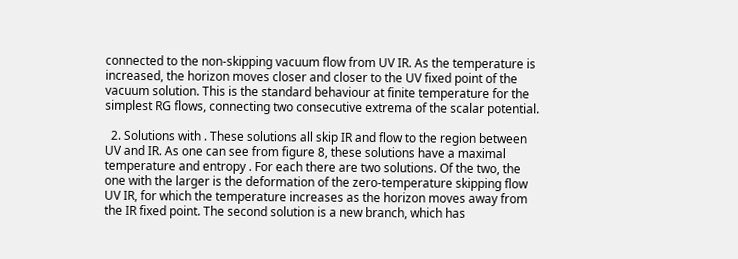connected to the non-skipping vacuum flow from UV IR. As the temperature is increased, the horizon moves closer and closer to the UV fixed point of the vacuum solution. This is the standard behaviour at finite temperature for the simplest RG flows, connecting two consecutive extrema of the scalar potential.

  2. Solutions with . These solutions all skip IR and flow to the region between UV and IR. As one can see from figure 8, these solutions have a maximal temperature and entropy . For each there are two solutions. Of the two, the one with the larger is the deformation of the zero-temperature skipping flow UV IR, for which the temperature increases as the horizon moves away from the IR fixed point. The second solution is a new branch, which has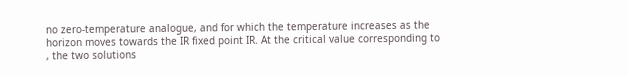no zero-temperature analogue, and for which the temperature increases as the horizon moves towards the IR fixed point IR. At the critical value corresponding to , the two solutions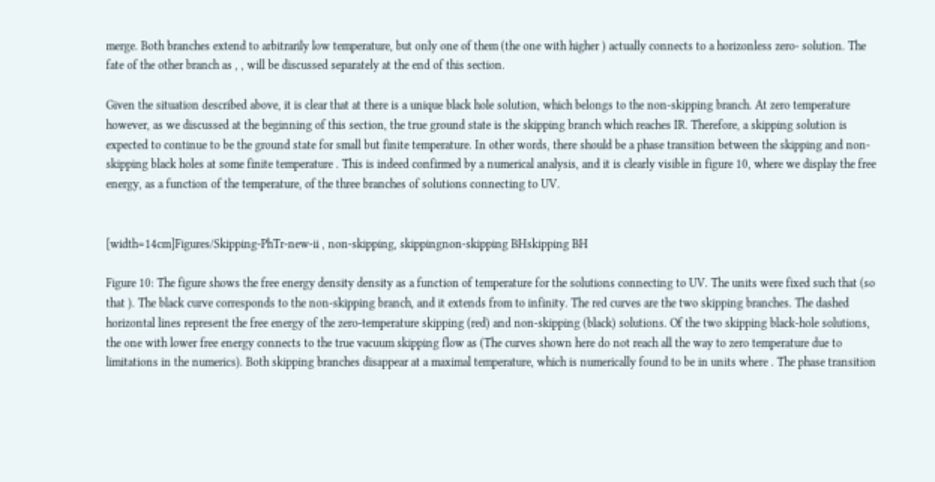merge. Both branches extend to arbitrarily low temperature, but only one of them (the one with higher ) actually connects to a horizonless zero- solution. The fate of the other branch as , , will be discussed separately at the end of this section.

Given the situation described above, it is clear that at there is a unique black hole solution, which belongs to the non-skipping branch. At zero temperature however, as we discussed at the beginning of this section, the true ground state is the skipping branch which reaches IR. Therefore, a skipping solution is expected to continue to be the ground state for small but finite temperature. In other words, there should be a phase transition between the skipping and non-skipping black holes at some finite temperature . This is indeed confirmed by a numerical analysis, and it is clearly visible in figure 10, where we display the free energy, as a function of the temperature, of the three branches of solutions connecting to UV.


[width=14cm]Figures/Skipping-PhTr-new-ii , non-skipping, skippingnon-skipping BHskipping BH

Figure 10: The figure shows the free energy density density as a function of temperature for the solutions connecting to UV. The units were fixed such that (so that ). The black curve corresponds to the non-skipping branch, and it extends from to infinity. The red curves are the two skipping branches. The dashed horizontal lines represent the free energy of the zero-temperature skipping (red) and non-skipping (black) solutions. Of the two skipping black-hole solutions, the one with lower free energy connects to the true vacuum skipping flow as (The curves shown here do not reach all the way to zero temperature due to limitations in the numerics). Both skipping branches disappear at a maximal temperature, which is numerically found to be in units where . The phase transition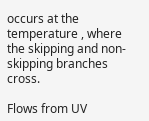occurs at the temperature , where the skipping and non-skipping branches cross.

Flows from UV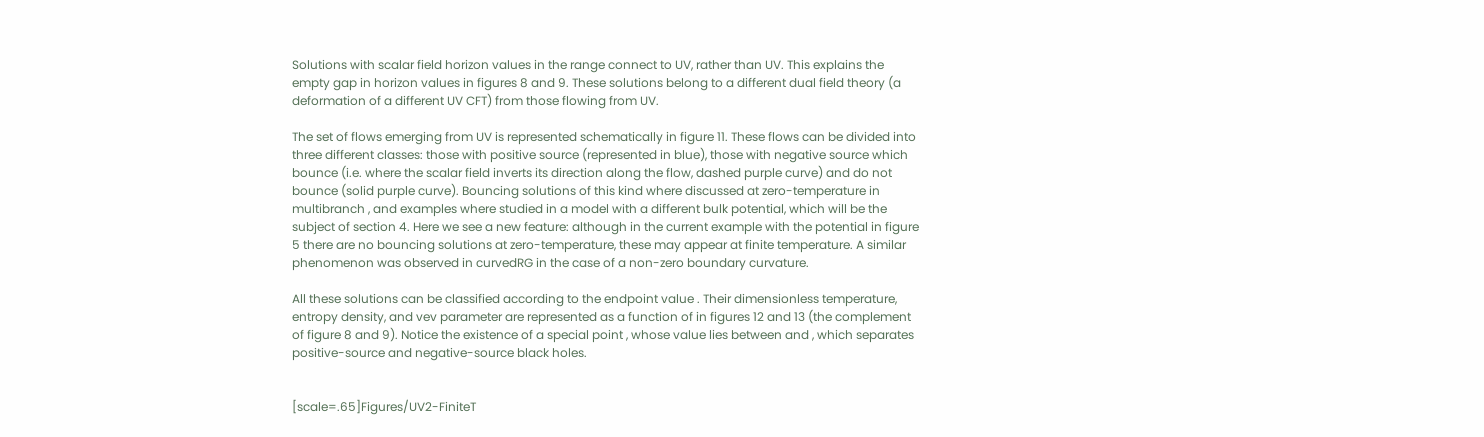Solutions with scalar field horizon values in the range connect to UV, rather than UV. This explains the empty gap in horizon values in figures 8 and 9. These solutions belong to a different dual field theory (a deformation of a different UV CFT) from those flowing from UV.

The set of flows emerging from UV is represented schematically in figure 11. These flows can be divided into three different classes: those with positive source (represented in blue), those with negative source which bounce (i.e. where the scalar field inverts its direction along the flow, dashed purple curve) and do not bounce (solid purple curve). Bouncing solutions of this kind where discussed at zero-temperature in multibranch , and examples where studied in a model with a different bulk potential, which will be the subject of section 4. Here we see a new feature: although in the current example with the potential in figure 5 there are no bouncing solutions at zero-temperature, these may appear at finite temperature. A similar phenomenon was observed in curvedRG in the case of a non-zero boundary curvature.

All these solutions can be classified according to the endpoint value . Their dimensionless temperature, entropy density, and vev parameter are represented as a function of in figures 12 and 13 (the complement of figure 8 and 9). Notice the existence of a special point , whose value lies between and , which separates positive-source and negative-source black holes.


[scale=.65]Figures/UV2-FiniteT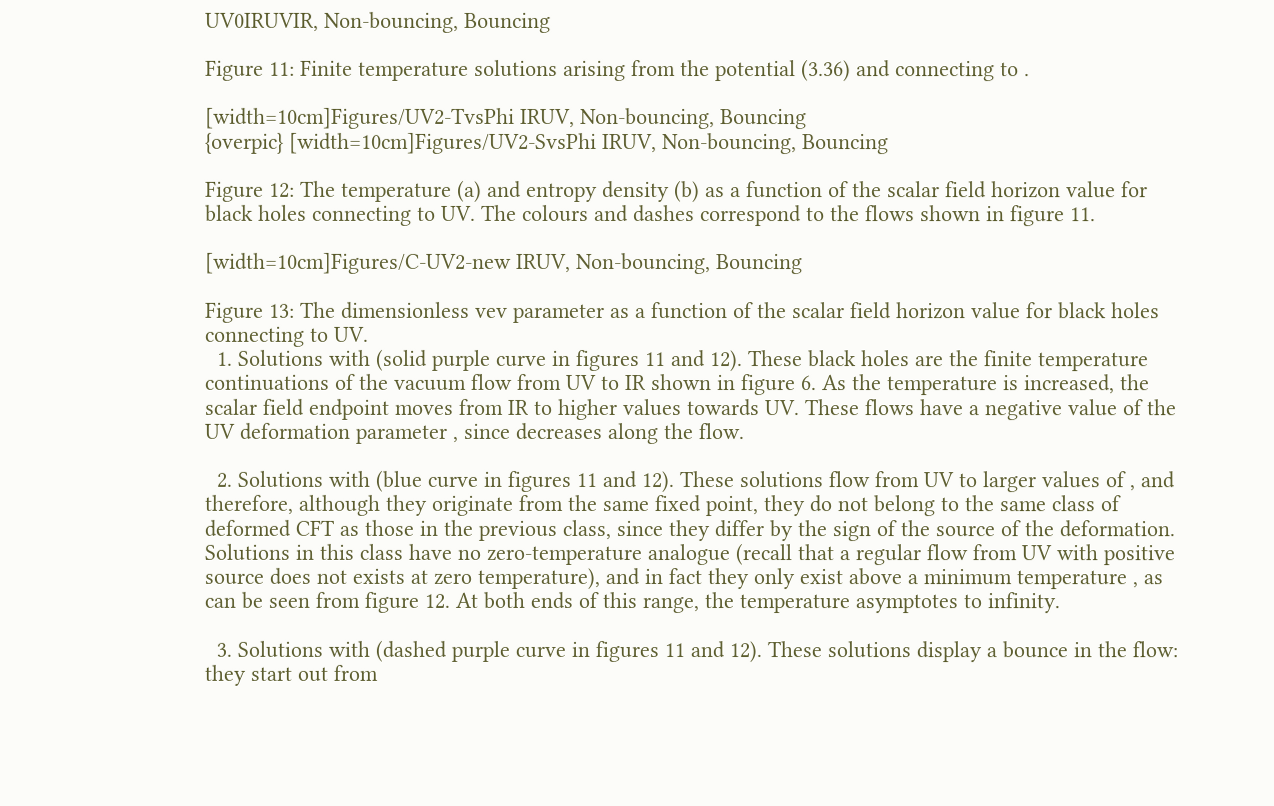UV0IRUVIR, Non-bouncing, Bouncing

Figure 11: Finite temperature solutions arising from the potential (3.36) and connecting to .

[width=10cm]Figures/UV2-TvsPhi IRUV, Non-bouncing, Bouncing
{overpic} [width=10cm]Figures/UV2-SvsPhi IRUV, Non-bouncing, Bouncing

Figure 12: The temperature (a) and entropy density (b) as a function of the scalar field horizon value for black holes connecting to UV. The colours and dashes correspond to the flows shown in figure 11.

[width=10cm]Figures/C-UV2-new IRUV, Non-bouncing, Bouncing

Figure 13: The dimensionless vev parameter as a function of the scalar field horizon value for black holes connecting to UV.
  1. Solutions with (solid purple curve in figures 11 and 12). These black holes are the finite temperature continuations of the vacuum flow from UV to IR shown in figure 6. As the temperature is increased, the scalar field endpoint moves from IR to higher values towards UV. These flows have a negative value of the UV deformation parameter , since decreases along the flow.

  2. Solutions with (blue curve in figures 11 and 12). These solutions flow from UV to larger values of , and therefore, although they originate from the same fixed point, they do not belong to the same class of deformed CFT as those in the previous class, since they differ by the sign of the source of the deformation. Solutions in this class have no zero-temperature analogue (recall that a regular flow from UV with positive source does not exists at zero temperature), and in fact they only exist above a minimum temperature , as can be seen from figure 12. At both ends of this range, the temperature asymptotes to infinity.

  3. Solutions with (dashed purple curve in figures 11 and 12). These solutions display a bounce in the flow: they start out from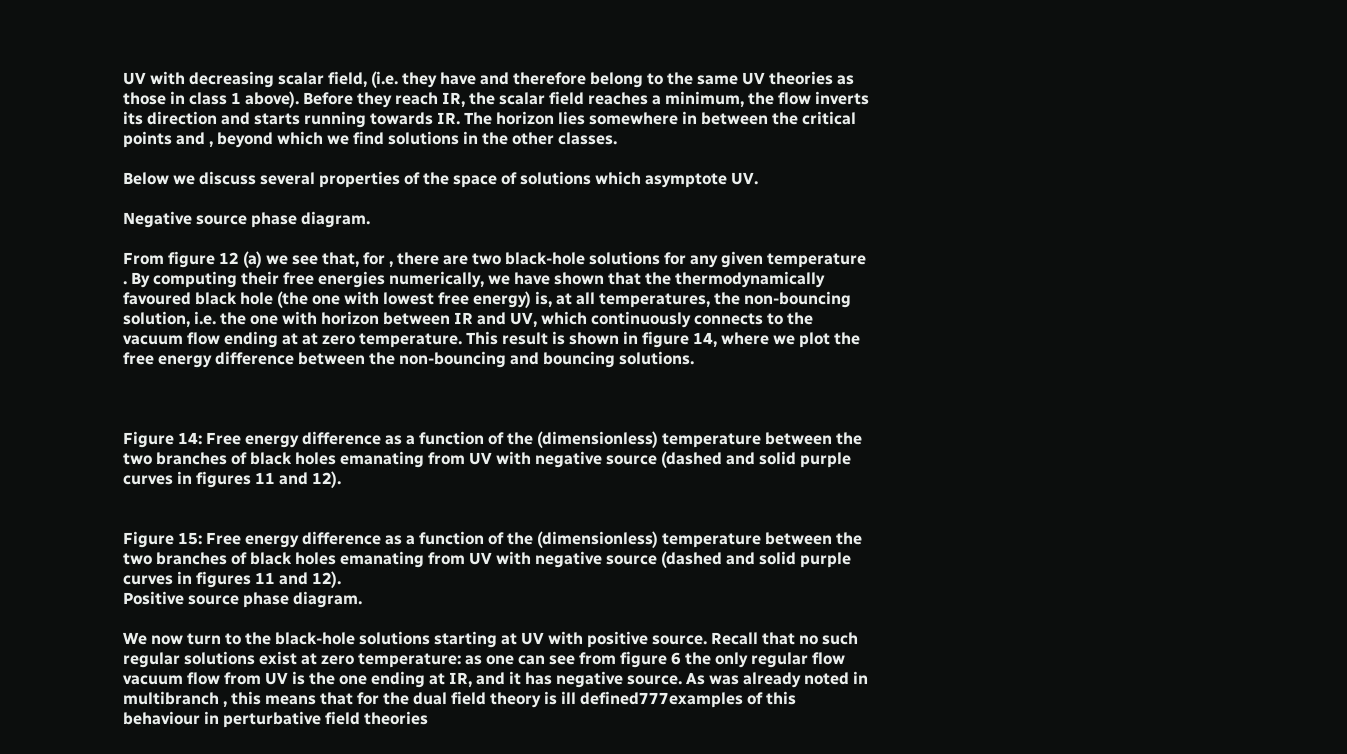UV with decreasing scalar field, (i.e. they have and therefore belong to the same UV theories as those in class 1 above). Before they reach IR, the scalar field reaches a minimum, the flow inverts its direction and starts running towards IR. The horizon lies somewhere in between the critical points and , beyond which we find solutions in the other classes.

Below we discuss several properties of the space of solutions which asymptote UV.

Negative source phase diagram.

From figure 12 (a) we see that, for , there are two black-hole solutions for any given temperature . By computing their free energies numerically, we have shown that the thermodynamically favoured black hole (the one with lowest free energy) is, at all temperatures, the non-bouncing solution, i.e. the one with horizon between IR and UV, which continuously connects to the vacuum flow ending at at zero temperature. This result is shown in figure 14, where we plot the free energy difference between the non-bouncing and bouncing solutions.



Figure 14: Free energy difference as a function of the (dimensionless) temperature between the two branches of black holes emanating from UV with negative source (dashed and solid purple curves in figures 11 and 12).


Figure 15: Free energy difference as a function of the (dimensionless) temperature between the two branches of black holes emanating from UV with negative source (dashed and solid purple curves in figures 11 and 12).
Positive source phase diagram.

We now turn to the black-hole solutions starting at UV with positive source. Recall that no such regular solutions exist at zero temperature: as one can see from figure 6 the only regular flow vacuum flow from UV is the one ending at IR, and it has negative source. As was already noted in multibranch , this means that for the dual field theory is ill defined777examples of this behaviour in perturbative field theories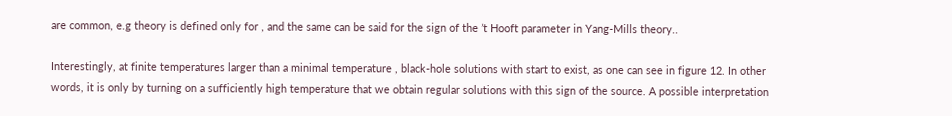are common, e.g theory is defined only for , and the same can be said for the sign of the ’t Hooft parameter in Yang-Mills theory..

Interestingly, at finite temperatures larger than a minimal temperature , black-hole solutions with start to exist, as one can see in figure 12. In other words, it is only by turning on a sufficiently high temperature that we obtain regular solutions with this sign of the source. A possible interpretation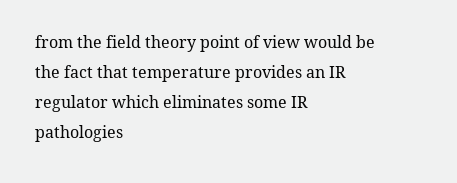from the field theory point of view would be the fact that temperature provides an IR regulator which eliminates some IR pathologies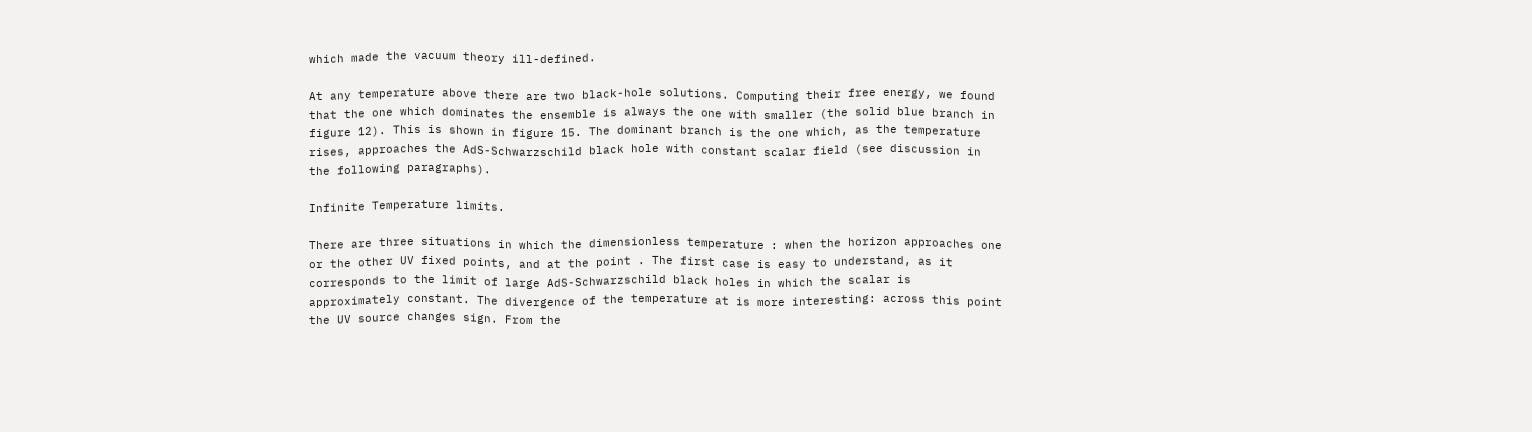which made the vacuum theory ill-defined.

At any temperature above there are two black-hole solutions. Computing their free energy, we found that the one which dominates the ensemble is always the one with smaller (the solid blue branch in figure 12). This is shown in figure 15. The dominant branch is the one which, as the temperature rises, approaches the AdS-Schwarzschild black hole with constant scalar field (see discussion in the following paragraphs).

Infinite Temperature limits.

There are three situations in which the dimensionless temperature : when the horizon approaches one or the other UV fixed points, and at the point . The first case is easy to understand, as it corresponds to the limit of large AdS-Schwarzschild black holes in which the scalar is approximately constant. The divergence of the temperature at is more interesting: across this point the UV source changes sign. From the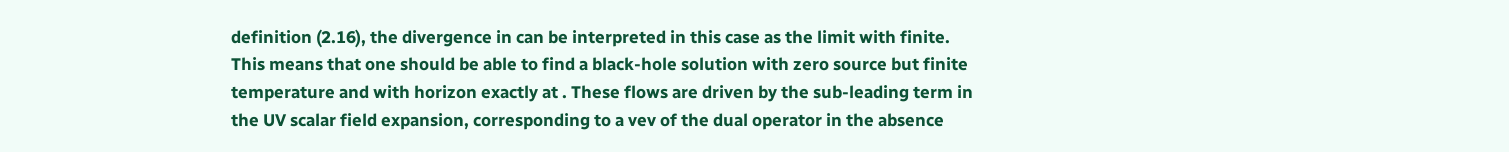definition (2.16), the divergence in can be interpreted in this case as the limit with finite. This means that one should be able to find a black-hole solution with zero source but finite temperature and with horizon exactly at . These flows are driven by the sub-leading term in the UV scalar field expansion, corresponding to a vev of the dual operator in the absence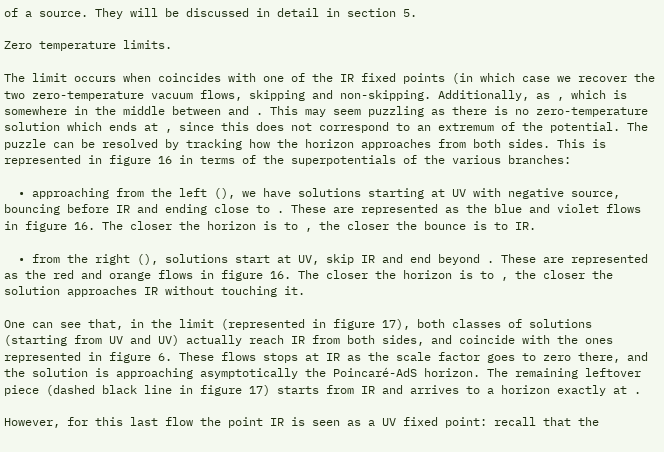of a source. They will be discussed in detail in section 5.

Zero temperature limits.

The limit occurs when coincides with one of the IR fixed points (in which case we recover the two zero-temperature vacuum flows, skipping and non-skipping. Additionally, as , which is somewhere in the middle between and . This may seem puzzling as there is no zero-temperature solution which ends at , since this does not correspond to an extremum of the potential. The puzzle can be resolved by tracking how the horizon approaches from both sides. This is represented in figure 16 in terms of the superpotentials of the various branches:

  • approaching from the left (), we have solutions starting at UV with negative source, bouncing before IR and ending close to . These are represented as the blue and violet flows in figure 16. The closer the horizon is to , the closer the bounce is to IR.

  • from the right (), solutions start at UV, skip IR and end beyond . These are represented as the red and orange flows in figure 16. The closer the horizon is to , the closer the solution approaches IR without touching it.

One can see that, in the limit (represented in figure 17), both classes of solutions (starting from UV and UV) actually reach IR from both sides, and coincide with the ones represented in figure 6. These flows stops at IR as the scale factor goes to zero there, and the solution is approaching asymptotically the Poincaré-AdS horizon. The remaining leftover piece (dashed black line in figure 17) starts from IR and arrives to a horizon exactly at .

However, for this last flow the point IR is seen as a UV fixed point: recall that the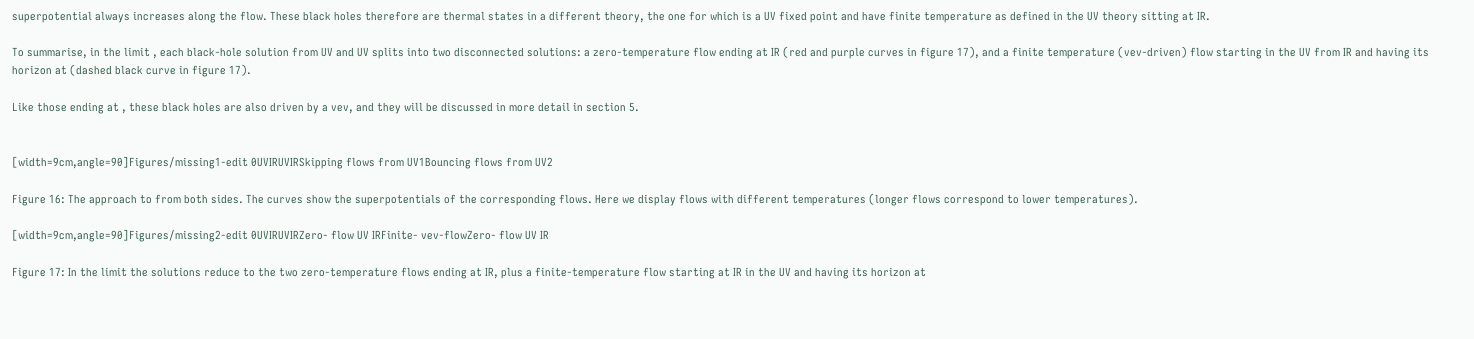superpotential always increases along the flow. These black holes therefore are thermal states in a different theory, the one for which is a UV fixed point and have finite temperature as defined in the UV theory sitting at IR.

To summarise, in the limit , each black-hole solution from UV and UV splits into two disconnected solutions: a zero-temperature flow ending at IR (red and purple curves in figure 17), and a finite temperature (vev-driven) flow starting in the UV from IR and having its horizon at (dashed black curve in figure 17).

Like those ending at , these black holes are also driven by a vev, and they will be discussed in more detail in section 5.


[width=9cm,angle=90]Figures/missing1-edit 0UVIRUVIRSkipping flows from UV1Bouncing flows from UV2

Figure 16: The approach to from both sides. The curves show the superpotentials of the corresponding flows. Here we display flows with different temperatures (longer flows correspond to lower temperatures).

[width=9cm,angle=90]Figures/missing2-edit 0UVIRUVIRZero- flow UV IRFinite- vev-flowZero- flow UV IR

Figure 17: In the limit the solutions reduce to the two zero-temperature flows ending at IR, plus a finite-temperature flow starting at IR in the UV and having its horizon at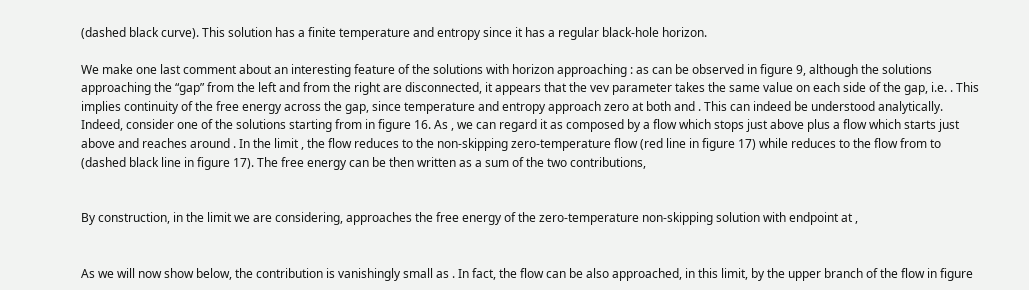(dashed black curve). This solution has a finite temperature and entropy since it has a regular black-hole horizon.

We make one last comment about an interesting feature of the solutions with horizon approaching : as can be observed in figure 9, although the solutions approaching the “gap” from the left and from the right are disconnected, it appears that the vev parameter takes the same value on each side of the gap, i.e. . This implies continuity of the free energy across the gap, since temperature and entropy approach zero at both and . This can indeed be understood analytically. Indeed, consider one of the solutions starting from in figure 16. As , we can regard it as composed by a flow which stops just above plus a flow which starts just above and reaches around . In the limit , the flow reduces to the non-skipping zero-temperature flow (red line in figure 17) while reduces to the flow from to (dashed black line in figure 17). The free energy can be then written as a sum of the two contributions,


By construction, in the limit we are considering, approaches the free energy of the zero-temperature non-skipping solution with endpoint at ,


As we will now show below, the contribution is vanishingly small as . In fact, the flow can be also approached, in this limit, by the upper branch of the flow in figure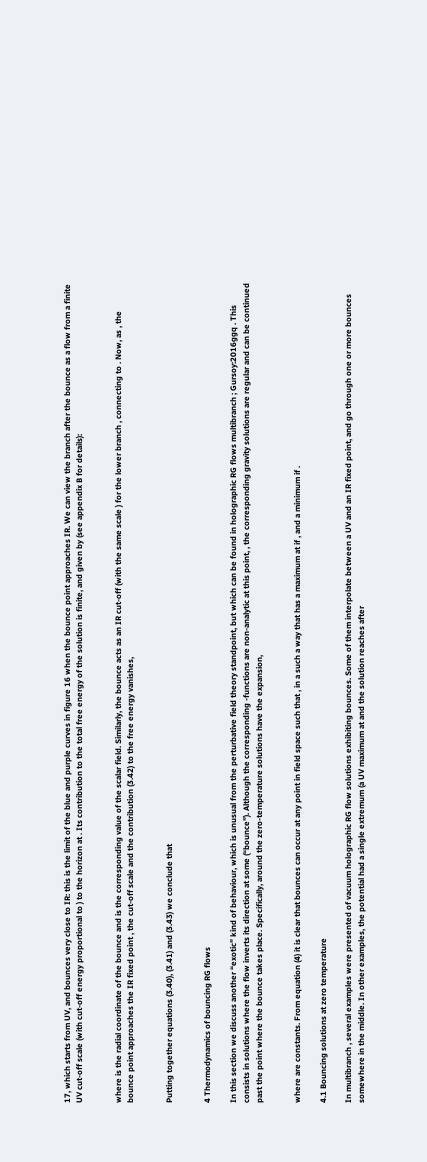17, which starts from UV, and bounces very close to IR: this is the limit of the blue and purple curves in figure 16 when the bounce point approaches IR. We can view the branch after the bounce as a flow from a finite UV cut-off scale (with cut-off energy proportional to ) to the horizon at . Its contribution to the total free energy of the solution is finite, and given by (see appendix B for details):


where is the radial coordinate of the bounce and is the corresponding value of the scalar field. Similarly, the bounce acts as an IR cut-off (with the same scale ) for the lower branch , connecting to . Now, as , the bounce point approaches the IR fixed point , the cut-off scale and the contribution (3.42) to the free energy vanishes,


Putting together equations (3.40), (3.41) and (3.43) we conclude that


4 Thermodynamics of bouncing RG flows

In this section we discuss another “exotic” kind of behaviour, which is unusual from the perturbative field theory standpoint, but which can be found in holographic RG flows multibranch ; Gursoy:2016ggq . This consists in solutions where the flow inverts its direction at some (“bounce”). Although the corresponding -functions are non-analytic at this point, , the corresponding gravity solutions are regular and can be continued past the point where the bounce takes place. Specifically, around the zero-temperature solutions have the expansion,


where are constants. From equation (4) it is clear that bounces can occur at any point in field space such that , in a such a way that has a maximum at if , and a minimum if .

4.1 Bouncing solutions at zero temperature

In multibranch , several examples were presented of vacuum holographic RG flow solutions exhibiting bounces. Some of them interpolate between a UV and an IR fixed point, and go through one or more bounces somewhere in the middle. In other examples, the potential had a single extremum (a UV maximum at and the solution reaches after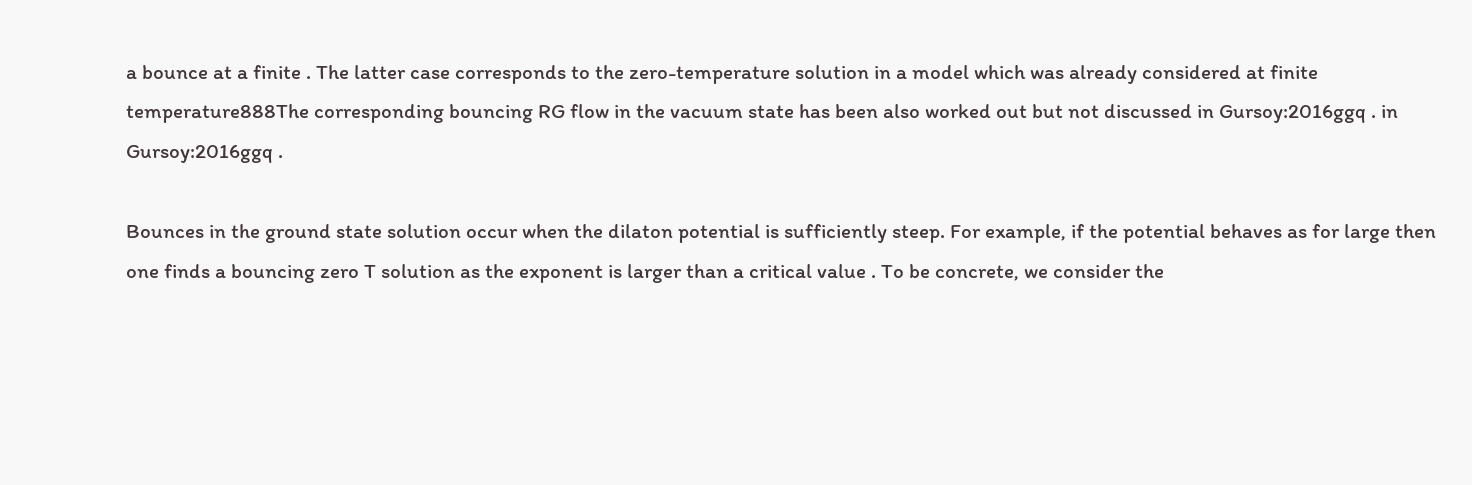a bounce at a finite . The latter case corresponds to the zero-temperature solution in a model which was already considered at finite temperature888The corresponding bouncing RG flow in the vacuum state has been also worked out but not discussed in Gursoy:2016ggq . in Gursoy:2016ggq .

Bounces in the ground state solution occur when the dilaton potential is sufficiently steep. For example, if the potential behaves as for large then one finds a bouncing zero T solution as the exponent is larger than a critical value . To be concrete, we consider the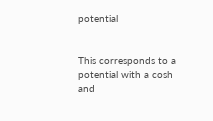potential


This corresponds to a potential with a cosh and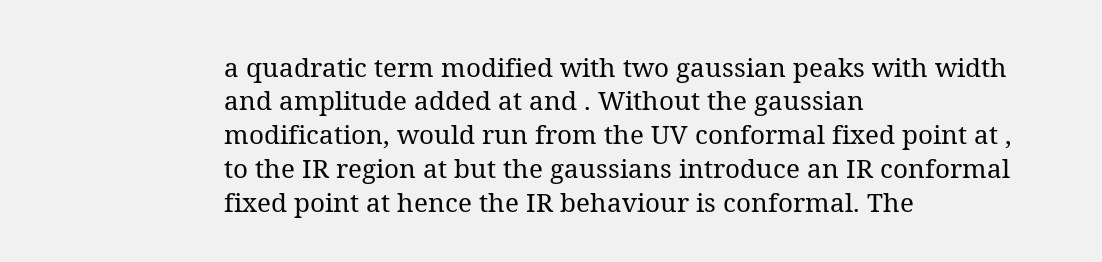a quadratic term modified with two gaussian peaks with width and amplitude added at and . Without the gaussian modification, would run from the UV conformal fixed point at , to the IR region at but the gaussians introduce an IR conformal fixed point at hence the IR behaviour is conformal. The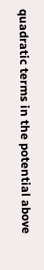quadratic terms in the potential above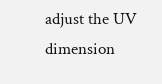adjust the UV dimension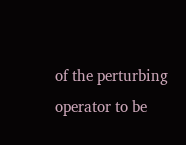of the perturbing operator to be